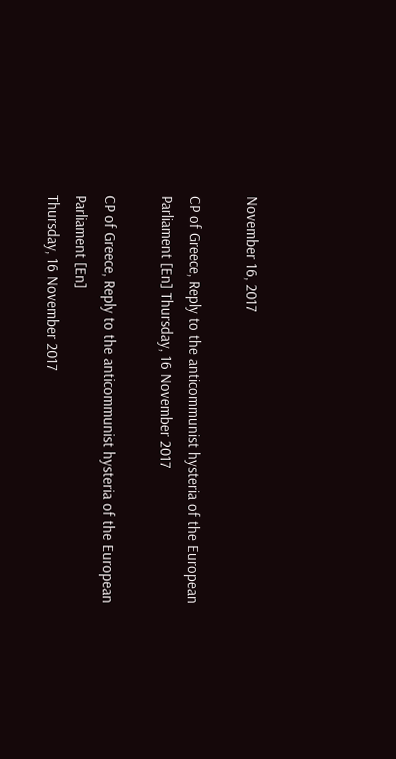November 16, 2017

CP of Greece, Reply to the anticommunist hysteria of the European Parliament [En] Thursday, 16 November 2017

CP of Greece, Reply to the anticommunist hysteria of the European Parliament [En]
Thursday, 16 November 2017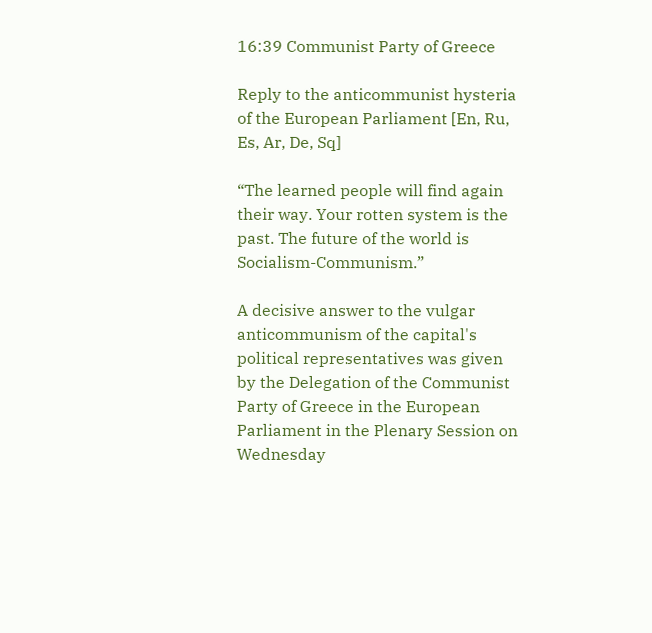16:39 Communist Party of Greece

Reply to the anticommunist hysteria of the European Parliament [En, Ru, Es, Ar, De, Sq]

“The learned people will find again their way. Your rotten system is the past. The future of the world is Socialism-Communism.”

A decisive answer to the vulgar anticommunism of the capital's political representatives was given by the Delegation of the Communist Party of Greece in the European Parliament in the Plenary Session on Wednesday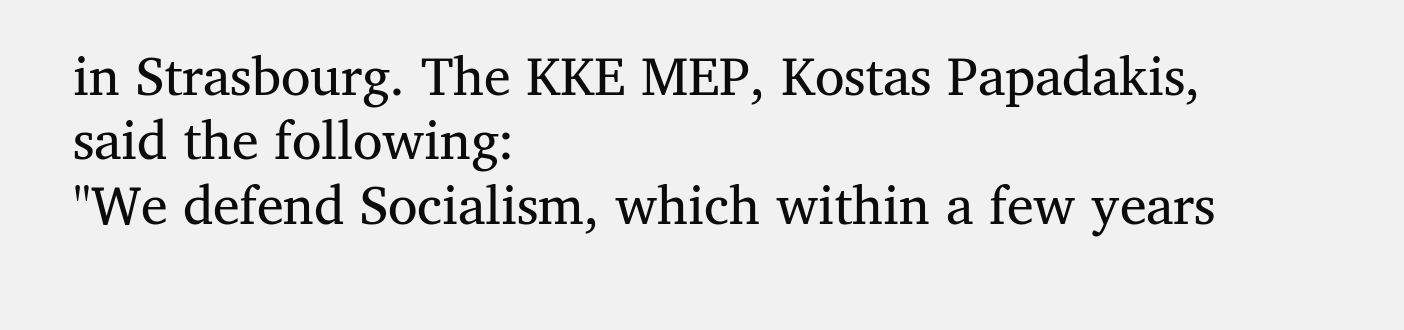in Strasbourg. The KKE MEP, Kostas Papadakis, said the following:
"We defend Socialism, which within a few years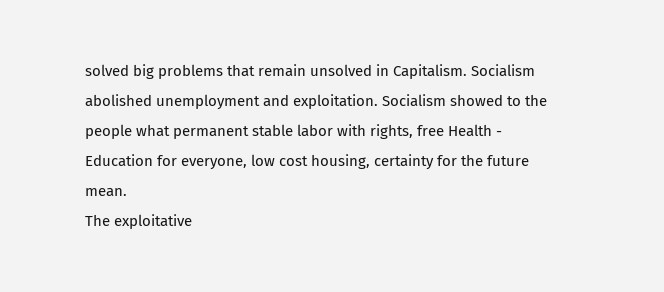solved big problems that remain unsolved in Capitalism. Socialism abolished unemployment and exploitation. Socialism showed to the people what permanent stable labor with rights, free Health - Education for everyone, low cost housing, certainty for the future mean.
The exploitative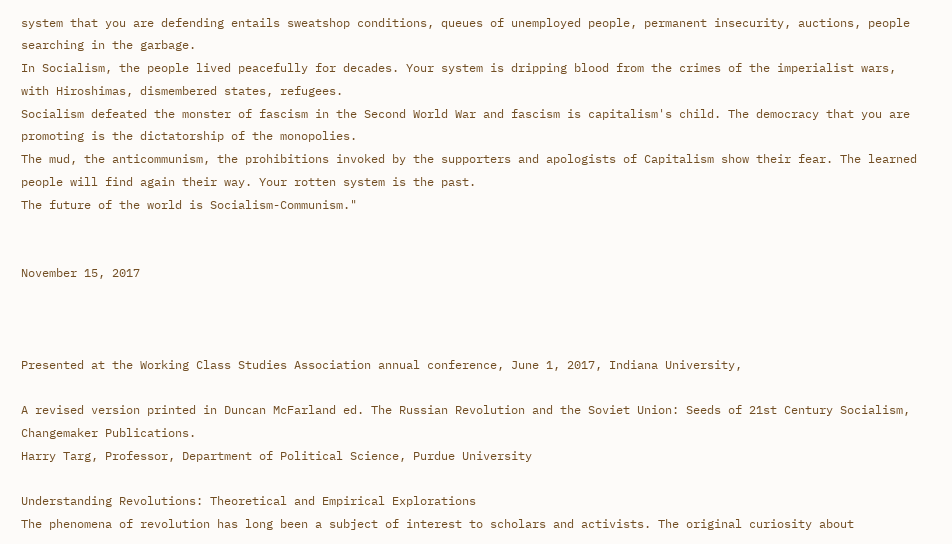system that you are defending entails sweatshop conditions, queues of unemployed people, permanent insecurity, auctions, people searching in the garbage.
In Socialism, the people lived peacefully for decades. Your system is dripping blood from the crimes of the imperialist wars, with Hiroshimas, dismembered states, refugees.
Socialism defeated the monster of fascism in the Second World War and fascism is capitalism's child. The democracy that you are promoting is the dictatorship of the monopolies.
The mud, the anticommunism, the prohibitions invoked by the supporters and apologists of Capitalism show their fear. The learned people will find again their way. Your rotten system is the past.
The future of the world is Socialism-Communism."


November 15, 2017



Presented at the Working Class Studies Association annual conference, June 1, 2017, Indiana University,

A revised version printed in Duncan McFarland ed. The Russian Revolution and the Soviet Union: Seeds of 21st Century Socialism, Changemaker Publications.
Harry Targ, Professor, Department of Political Science, Purdue University

Understanding Revolutions: Theoretical and Empirical Explorations
The phenomena of revolution has long been a subject of interest to scholars and activists. The original curiosity about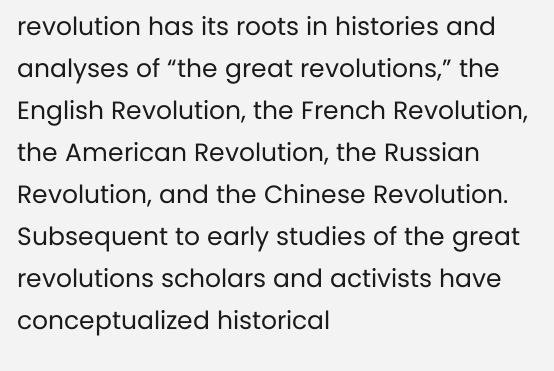revolution has its roots in histories and analyses of “the great revolutions,” the English Revolution, the French Revolution, the American Revolution, the Russian Revolution, and the Chinese Revolution. Subsequent to early studies of the great revolutions scholars and activists have conceptualized historical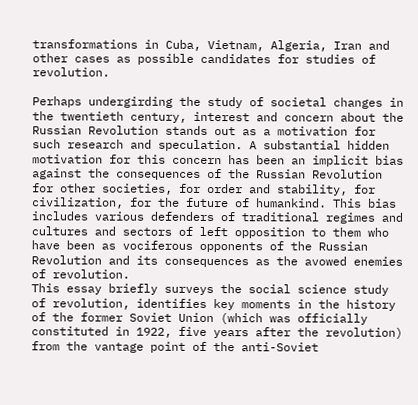transformations in Cuba, Vietnam, Algeria, Iran and other cases as possible candidates for studies of revolution.

Perhaps undergirding the study of societal changes in the twentieth century, interest and concern about the Russian Revolution stands out as a motivation for such research and speculation. A substantial hidden motivation for this concern has been an implicit bias against the consequences of the Russian Revolution for other societies, for order and stability, for civilization, for the future of humankind. This bias includes various defenders of traditional regimes and cultures and sectors of left opposition to them who have been as vociferous opponents of the Russian Revolution and its consequences as the avowed enemies of revolution.
This essay briefly surveys the social science study of revolution, identifies key moments in the history of the former Soviet Union (which was officially constituted in 1922, five years after the revolution) from the vantage point of the anti-Soviet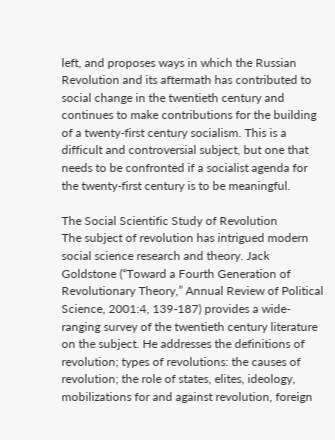left, and proposes ways in which the Russian Revolution and its aftermath has contributed to social change in the twentieth century and continues to make contributions for the building of a twenty-first century socialism. This is a difficult and controversial subject, but one that needs to be confronted if a socialist agenda for the twenty-first century is to be meaningful.

The Social Scientific Study of Revolution
The subject of revolution has intrigued modern social science research and theory. Jack Goldstone (“Toward a Fourth Generation of Revolutionary Theory,” Annual Review of Political Science, 2001:4, 139-187) provides a wide-ranging survey of the twentieth century literature on the subject. He addresses the definitions of revolution; types of revolutions: the causes of revolution; the role of states, elites, ideology, mobilizations for and against revolution, foreign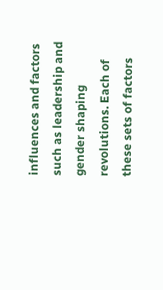influences and factors such as leadership and gender shaping revolutions. Each of these sets of factors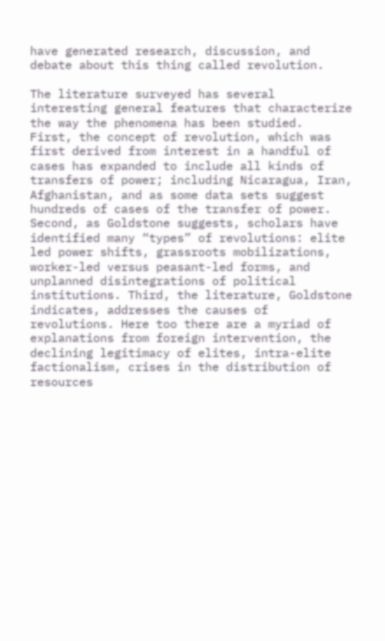have generated research, discussion, and debate about this thing called revolution.

The literature surveyed has several interesting general features that characterize the way the phenomena has been studied.  First, the concept of revolution, which was first derived from interest in a handful of cases has expanded to include all kinds of transfers of power; including Nicaragua, Iran, Afghanistan, and as some data sets suggest hundreds of cases of the transfer of power. Second, as Goldstone suggests, scholars have identified many “types” of revolutions: elite led power shifts, grassroots mobilizations, worker-led versus peasant-led forms, and unplanned disintegrations of political institutions. Third, the literature, Goldstone indicates, addresses the causes of revolutions. Here too there are a myriad of explanations from foreign intervention, the declining legitimacy of elites, intra-elite factionalism, crises in the distribution of resources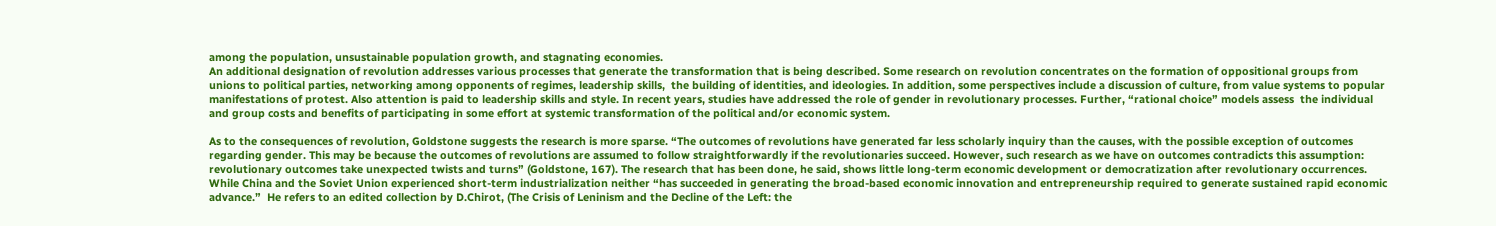among the population, unsustainable population growth, and stagnating economies.
An additional designation of revolution addresses various processes that generate the transformation that is being described. Some research on revolution concentrates on the formation of oppositional groups from unions to political parties, networking among opponents of regimes, leadership skills,  the building of identities, and ideologies. In addition, some perspectives include a discussion of culture, from value systems to popular manifestations of protest. Also attention is paid to leadership skills and style. In recent years, studies have addressed the role of gender in revolutionary processes. Further, “rational choice” models assess  the individual and group costs and benefits of participating in some effort at systemic transformation of the political and/or economic system.

As to the consequences of revolution, Goldstone suggests the research is more sparse. “The outcomes of revolutions have generated far less scholarly inquiry than the causes, with the possible exception of outcomes regarding gender. This may be because the outcomes of revolutions are assumed to follow straightforwardly if the revolutionaries succeed. However, such research as we have on outcomes contradicts this assumption: revolutionary outcomes take unexpected twists and turns” (Goldstone, 167). The research that has been done, he said, shows little long-term economic development or democratization after revolutionary occurrences. While China and the Soviet Union experienced short-term industrialization neither “has succeeded in generating the broad-based economic innovation and entrepreneurship required to generate sustained rapid economic advance.”  He refers to an edited collection by D.Chirot, (The Crisis of Leninism and the Decline of the Left: the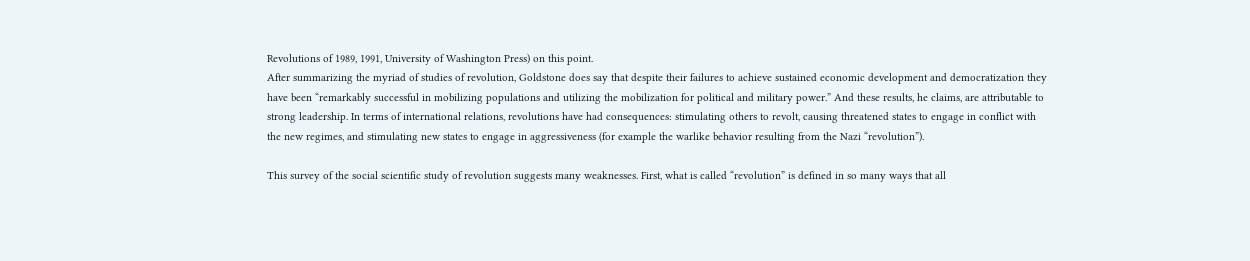Revolutions of 1989, 1991, University of Washington Press) on this point.
After summarizing the myriad of studies of revolution, Goldstone does say that despite their failures to achieve sustained economic development and democratization they have been “remarkably successful in mobilizing populations and utilizing the mobilization for political and military power.” And these results, he claims, are attributable to strong leadership. In terms of international relations, revolutions have had consequences: stimulating others to revolt, causing threatened states to engage in conflict with the new regimes, and stimulating new states to engage in aggressiveness (for example the warlike behavior resulting from the Nazi “revolution”).

This survey of the social scientific study of revolution suggests many weaknesses. First, what is called “revolution” is defined in so many ways that all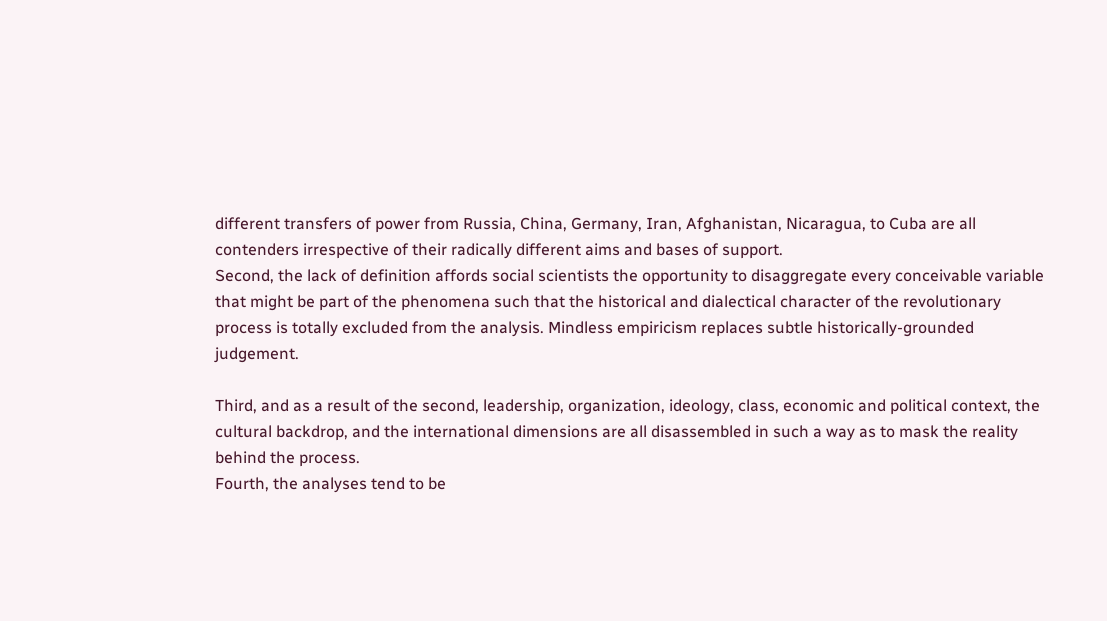different transfers of power from Russia, China, Germany, Iran, Afghanistan, Nicaragua, to Cuba are all contenders irrespective of their radically different aims and bases of support.
Second, the lack of definition affords social scientists the opportunity to disaggregate every conceivable variable that might be part of the phenomena such that the historical and dialectical character of the revolutionary process is totally excluded from the analysis. Mindless empiricism replaces subtle historically-grounded judgement.

Third, and as a result of the second, leadership, organization, ideology, class, economic and political context, the cultural backdrop, and the international dimensions are all disassembled in such a way as to mask the reality behind the process.
Fourth, the analyses tend to be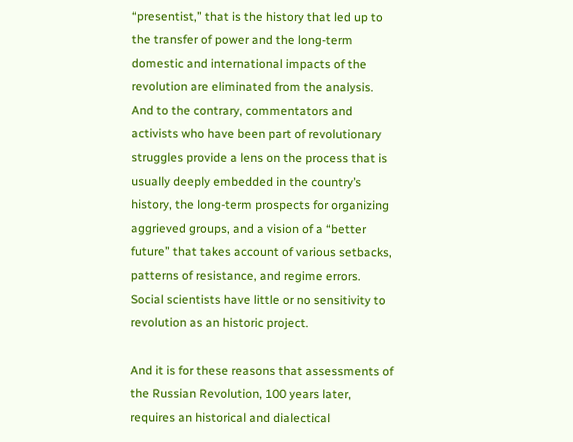“presentist,” that is the history that led up to the transfer of power and the long-term domestic and international impacts of the revolution are eliminated from the analysis. And to the contrary, commentators and activists who have been part of revolutionary struggles provide a lens on the process that is usually deeply embedded in the country’s history, the long-term prospects for organizing aggrieved groups, and a vision of a “better future” that takes account of various setbacks, patterns of resistance, and regime errors. Social scientists have little or no sensitivity to revolution as an historic project.

And it is for these reasons that assessments of the Russian Revolution, 100 years later, requires an historical and dialectical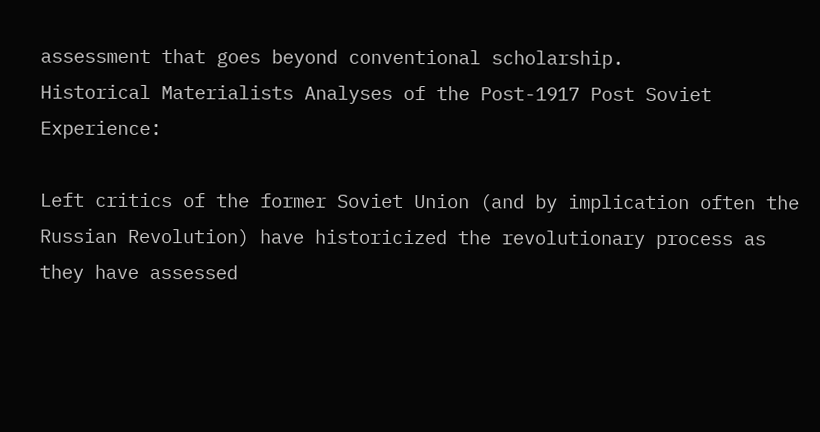assessment that goes beyond conventional scholarship.
Historical Materialists Analyses of the Post-1917 Post Soviet Experience:

Left critics of the former Soviet Union (and by implication often the Russian Revolution) have historicized the revolutionary process as they have assessed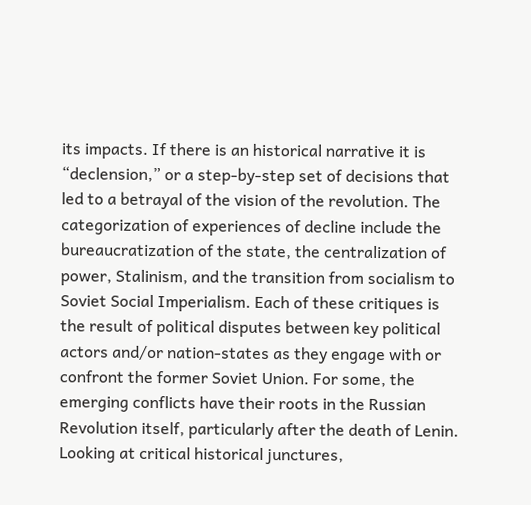its impacts. If there is an historical narrative it is “declension,” or a step-by-step set of decisions that led to a betrayal of the vision of the revolution. The categorization of experiences of decline include the bureaucratization of the state, the centralization of power, Stalinism, and the transition from socialism to Soviet Social Imperialism. Each of these critiques is the result of political disputes between key political actors and/or nation-states as they engage with or confront the former Soviet Union. For some, the emerging conflicts have their roots in the Russian Revolution itself, particularly after the death of Lenin.
Looking at critical historical junctures,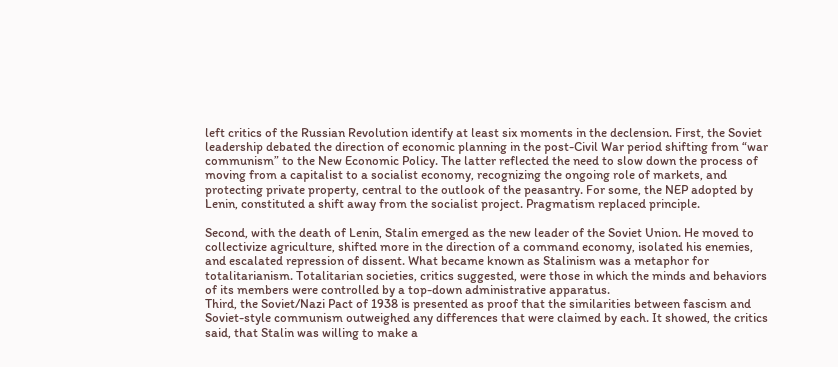left critics of the Russian Revolution identify at least six moments in the declension. First, the Soviet leadership debated the direction of economic planning in the post-Civil War period shifting from “war communism” to the New Economic Policy. The latter reflected the need to slow down the process of moving from a capitalist to a socialist economy, recognizing the ongoing role of markets, and protecting private property, central to the outlook of the peasantry. For some, the NEP adopted by Lenin, constituted a shift away from the socialist project. Pragmatism replaced principle.

Second, with the death of Lenin, Stalin emerged as the new leader of the Soviet Union. He moved to collectivize agriculture, shifted more in the direction of a command economy, isolated his enemies, and escalated repression of dissent. What became known as Stalinism was a metaphor for totalitarianism. Totalitarian societies, critics suggested, were those in which the minds and behaviors of its members were controlled by a top-down administrative apparatus.
Third, the Soviet/Nazi Pact of 1938 is presented as proof that the similarities between fascism and Soviet-style communism outweighed any differences that were claimed by each. It showed, the critics said, that Stalin was willing to make a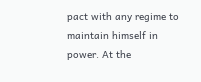pact with any regime to maintain himself in power. At the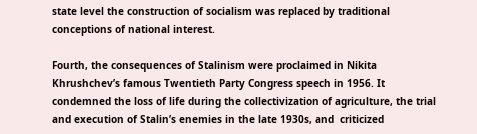state level the construction of socialism was replaced by traditional conceptions of national interest.

Fourth, the consequences of Stalinism were proclaimed in Nikita Khrushchev’s famous Twentieth Party Congress speech in 1956. It condemned the loss of life during the collectivization of agriculture, the trial and execution of Stalin’s enemies in the late 1930s, and  criticized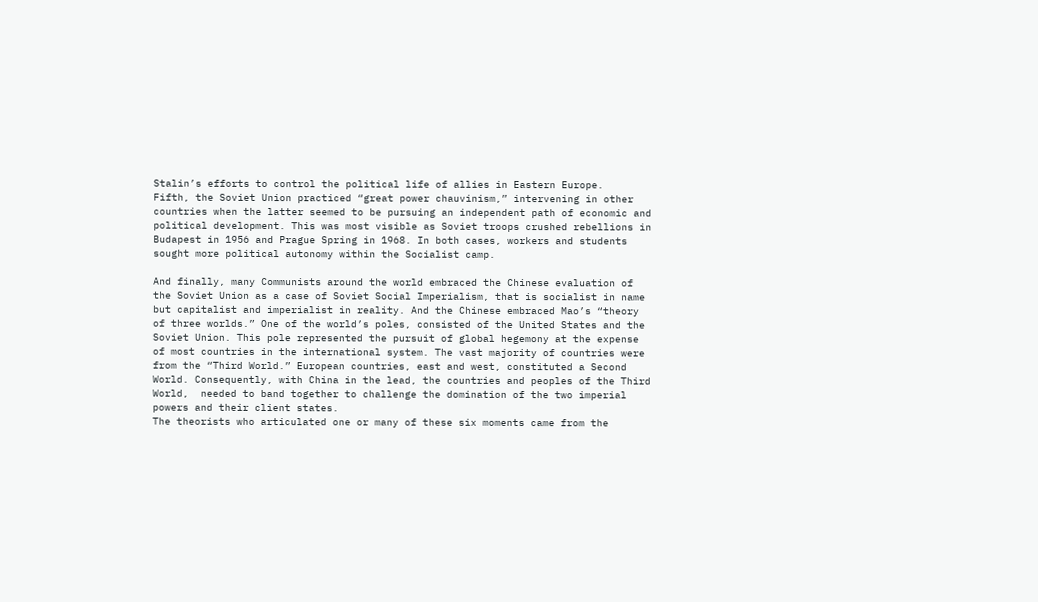Stalin’s efforts to control the political life of allies in Eastern Europe.
Fifth, the Soviet Union practiced “great power chauvinism,” intervening in other countries when the latter seemed to be pursuing an independent path of economic and political development. This was most visible as Soviet troops crushed rebellions in Budapest in 1956 and Prague Spring in 1968. In both cases, workers and students sought more political autonomy within the Socialist camp.

And finally, many Communists around the world embraced the Chinese evaluation of the Soviet Union as a case of Soviet Social Imperialism, that is socialist in name but capitalist and imperialist in reality. And the Chinese embraced Mao’s “theory of three worlds.” One of the world’s poles, consisted of the United States and the Soviet Union. This pole represented the pursuit of global hegemony at the expense of most countries in the international system. The vast majority of countries were from the “Third World.” European countries, east and west, constituted a Second World. Consequently, with China in the lead, the countries and peoples of the Third World,  needed to band together to challenge the domination of the two imperial powers and their client states.
The theorists who articulated one or many of these six moments came from the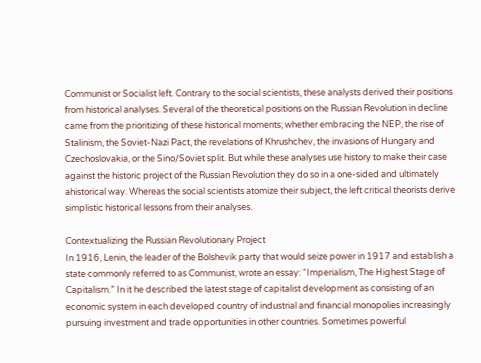Communist or Socialist left. Contrary to the social scientists, these analysts derived their positions from historical analyses. Several of the theoretical positions on the Russian Revolution in decline came from the prioritizing of these historical moments; whether embracing the NEP, the rise of Stalinism, the Soviet-Nazi Pact, the revelations of Khrushchev, the invasions of Hungary and Czechoslovakia, or the Sino/Soviet split. But while these analyses use history to make their case against the historic project of the Russian Revolution they do so in a one-sided and ultimately ahistorical way. Whereas the social scientists atomize their subject, the left critical theorists derive simplistic historical lessons from their analyses.

Contextualizing the Russian Revolutionary Project
In 1916, Lenin, the leader of the Bolshevik party that would seize power in 1917 and establish a state commonly referred to as Communist, wrote an essay: “Imperialism, The Highest Stage of Capitalism.” In it he described the latest stage of capitalist development as consisting of an economic system in each developed country of industrial and financial monopolies increasingly pursuing investment and trade opportunities in other countries. Sometimes powerful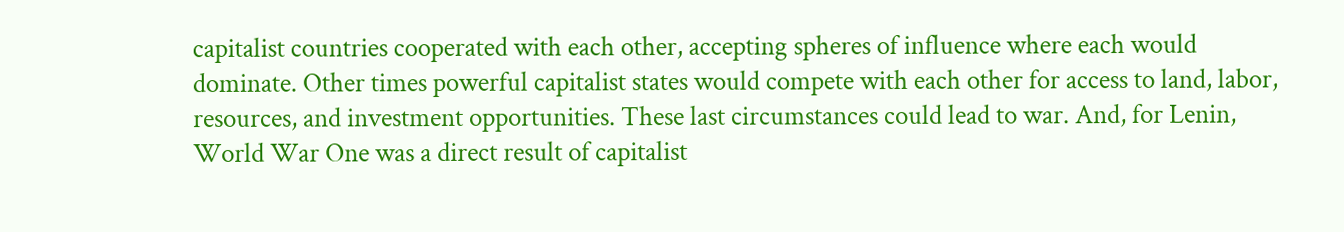capitalist countries cooperated with each other, accepting spheres of influence where each would dominate. Other times powerful capitalist states would compete with each other for access to land, labor, resources, and investment opportunities. These last circumstances could lead to war. And, for Lenin, World War One was a direct result of capitalist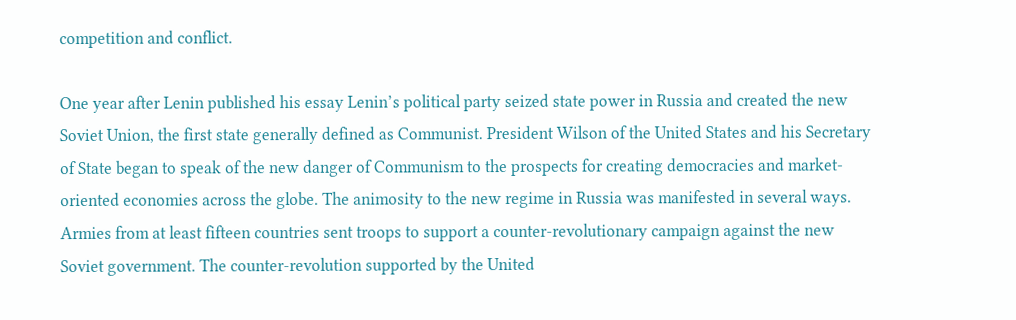competition and conflict.

One year after Lenin published his essay Lenin’s political party seized state power in Russia and created the new Soviet Union, the first state generally defined as Communist. President Wilson of the United States and his Secretary of State began to speak of the new danger of Communism to the prospects for creating democracies and market-oriented economies across the globe. The animosity to the new regime in Russia was manifested in several ways. Armies from at least fifteen countries sent troops to support a counter-revolutionary campaign against the new Soviet government. The counter-revolution supported by the United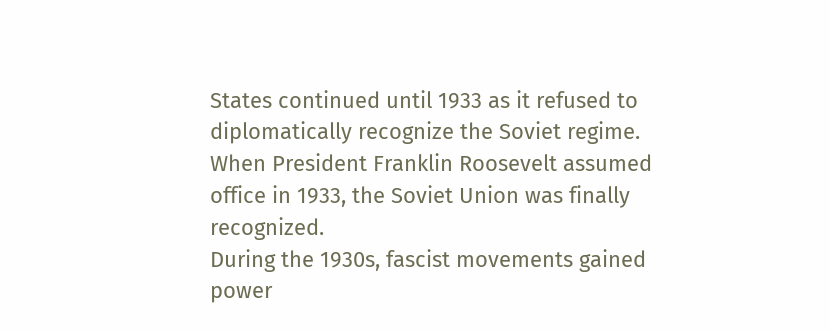States continued until 1933 as it refused to diplomatically recognize the Soviet regime.  When President Franklin Roosevelt assumed office in 1933, the Soviet Union was finally recognized.
During the 1930s, fascist movements gained power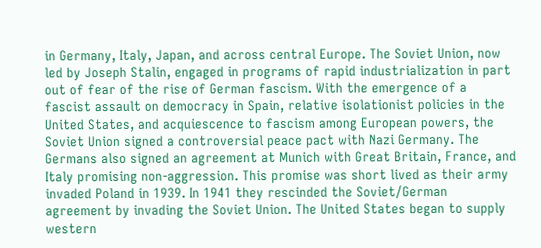in Germany, Italy, Japan, and across central Europe. The Soviet Union, now led by Joseph Stalin, engaged in programs of rapid industrialization in part out of fear of the rise of German fascism. With the emergence of a fascist assault on democracy in Spain, relative isolationist policies in the United States, and acquiescence to fascism among European powers, the Soviet Union signed a controversial peace pact with Nazi Germany. The Germans also signed an agreement at Munich with Great Britain, France, and Italy promising non-aggression. This promise was short lived as their army invaded Poland in 1939. In 1941 they rescinded the Soviet/German agreement by invading the Soviet Union. The United States began to supply western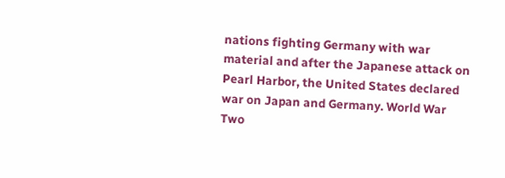nations fighting Germany with war material and after the Japanese attack on Pearl Harbor, the United States declared war on Japan and Germany. World War Two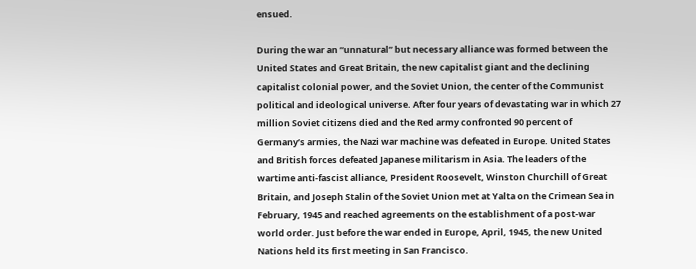ensued.

During the war an “unnatural” but necessary alliance was formed between the United States and Great Britain, the new capitalist giant and the declining capitalist colonial power, and the Soviet Union, the center of the Communist political and ideological universe. After four years of devastating war in which 27 million Soviet citizens died and the Red army confronted 90 percent of Germany’s armies, the Nazi war machine was defeated in Europe. United States and British forces defeated Japanese militarism in Asia. The leaders of the wartime anti-fascist alliance, President Roosevelt, Winston Churchill of Great Britain, and Joseph Stalin of the Soviet Union met at Yalta on the Crimean Sea in February, 1945 and reached agreements on the establishment of a post-war world order. Just before the war ended in Europe, April, 1945, the new United Nations held its first meeting in San Francisco.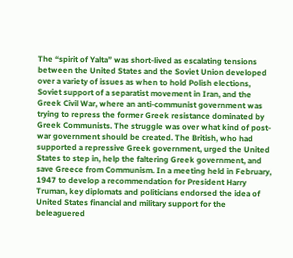The “spirit of Yalta” was short-lived as escalating tensions between the United States and the Soviet Union developed over a variety of issues as when to hold Polish elections, Soviet support of a separatist movement in Iran, and the Greek Civil War, where an anti-communist government was trying to repress the former Greek resistance dominated by Greek Communists. The struggle was over what kind of post-war government should be created. The British, who had supported a repressive Greek government, urged the United States to step in, help the faltering Greek government, and save Greece from Communism. In a meeting held in February, 1947 to develop a recommendation for President Harry Truman, key diplomats and politicians endorsed the idea of United States financial and military support for the beleaguered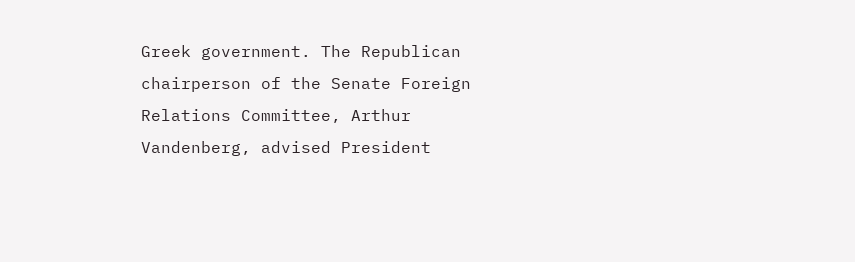Greek government. The Republican chairperson of the Senate Foreign Relations Committee, Arthur Vandenberg, advised President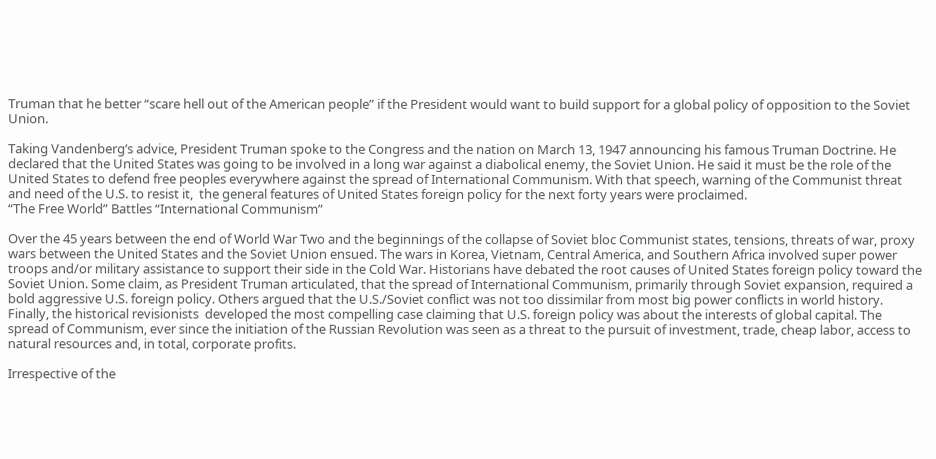Truman that he better “scare hell out of the American people” if the President would want to build support for a global policy of opposition to the Soviet Union.

Taking Vandenberg’s advice, President Truman spoke to the Congress and the nation on March 13, 1947 announcing his famous Truman Doctrine. He declared that the United States was going to be involved in a long war against a diabolical enemy, the Soviet Union. He said it must be the role of the United States to defend free peoples everywhere against the spread of International Communism. With that speech, warning of the Communist threat and need of the U.S. to resist it,  the general features of United States foreign policy for the next forty years were proclaimed.
“The Free World” Battles “International Communism”

Over the 45 years between the end of World War Two and the beginnings of the collapse of Soviet bloc Communist states, tensions, threats of war, proxy wars between the United States and the Soviet Union ensued. The wars in Korea, Vietnam, Central America, and Southern Africa involved super power troops and/or military assistance to support their side in the Cold War. Historians have debated the root causes of United States foreign policy toward the Soviet Union. Some claim, as President Truman articulated, that the spread of International Communism, primarily through Soviet expansion, required a bold aggressive U.S. foreign policy. Others argued that the U.S./Soviet conflict was not too dissimilar from most big power conflicts in world history. Finally, the historical revisionists  developed the most compelling case claiming that U.S. foreign policy was about the interests of global capital. The spread of Communism, ever since the initiation of the Russian Revolution was seen as a threat to the pursuit of investment, trade, cheap labor, access to natural resources and, in total, corporate profits.

Irrespective of the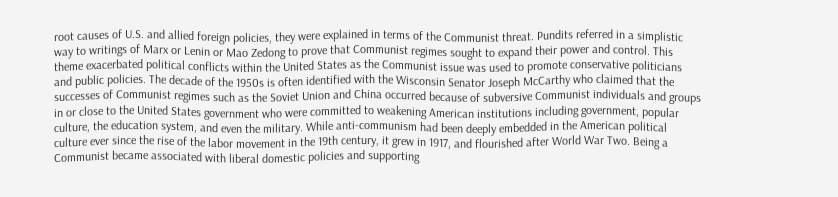root causes of U.S. and allied foreign policies, they were explained in terms of the Communist threat. Pundits referred in a simplistic way to writings of Marx or Lenin or Mao Zedong to prove that Communist regimes sought to expand their power and control. This theme exacerbated political conflicts within the United States as the Communist issue was used to promote conservative politicians and public policies. The decade of the 1950s is often identified with the Wisconsin Senator Joseph McCarthy who claimed that the successes of Communist regimes such as the Soviet Union and China occurred because of subversive Communist individuals and groups in or close to the United States government who were committed to weakening American institutions including government, popular culture, the education system, and even the military. While anti-communism had been deeply embedded in the American political culture ever since the rise of the labor movement in the 19th century, it grew in 1917, and flourished after World War Two. Being a Communist became associated with liberal domestic policies and supporting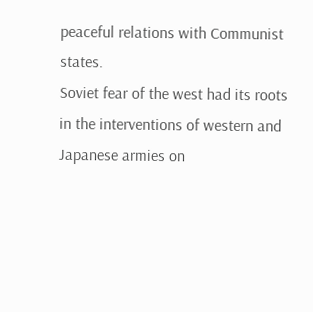peaceful relations with Communist states.
Soviet fear of the west had its roots in the interventions of western and Japanese armies on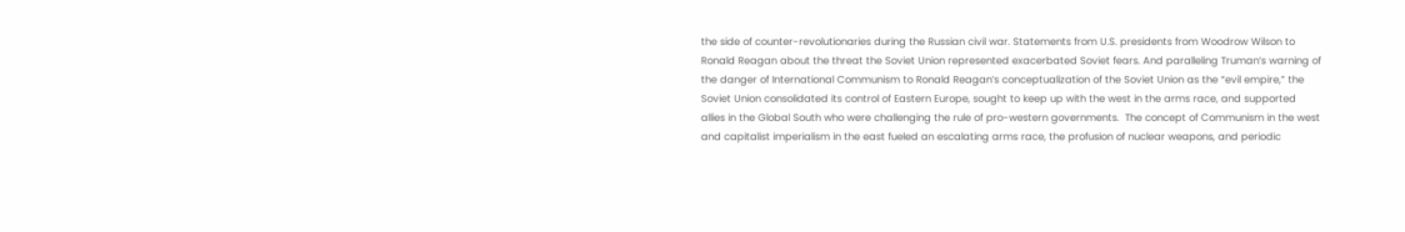the side of counter-revolutionaries during the Russian civil war. Statements from U.S. presidents from Woodrow Wilson to Ronald Reagan about the threat the Soviet Union represented exacerbated Soviet fears. And paralleling Truman’s warning of the danger of International Communism to Ronald Reagan’s conceptualization of the Soviet Union as the “evil empire,” the Soviet Union consolidated its control of Eastern Europe, sought to keep up with the west in the arms race, and supported allies in the Global South who were challenging the rule of pro-western governments.  The concept of Communism in the west and capitalist imperialism in the east fueled an escalating arms race, the profusion of nuclear weapons, and periodic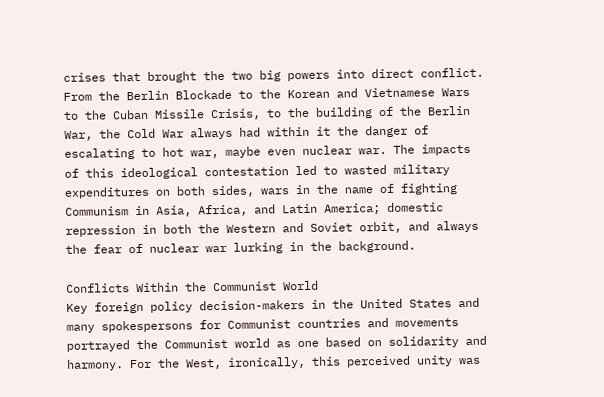crises that brought the two big powers into direct conflict. From the Berlin Blockade to the Korean and Vietnamese Wars to the Cuban Missile Crisis, to the building of the Berlin War, the Cold War always had within it the danger of escalating to hot war, maybe even nuclear war. The impacts of this ideological contestation led to wasted military expenditures on both sides, wars in the name of fighting Communism in Asia, Africa, and Latin America; domestic repression in both the Western and Soviet orbit, and always the fear of nuclear war lurking in the background.

Conflicts Within the Communist World
Key foreign policy decision-makers in the United States and many spokespersons for Communist countries and movements portrayed the Communist world as one based on solidarity and harmony. For the West, ironically, this perceived unity was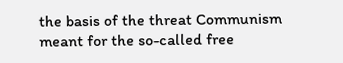the basis of the threat Communism meant for the so-called free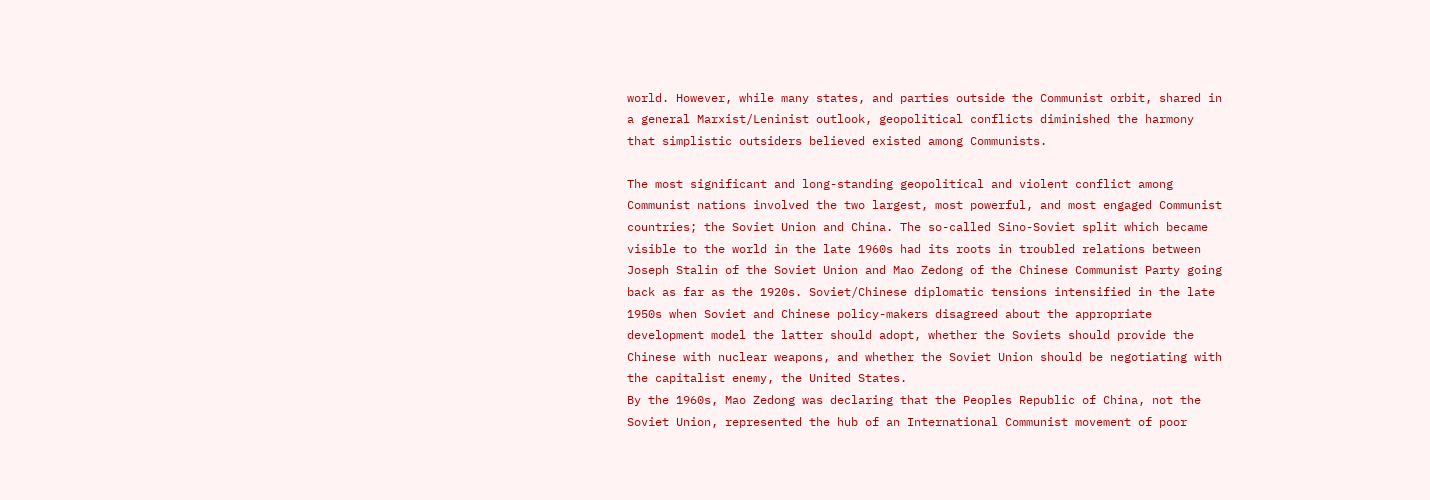world. However, while many states, and parties outside the Communist orbit, shared in a general Marxist/Leninist outlook, geopolitical conflicts diminished the harmony that simplistic outsiders believed existed among Communists.

The most significant and long-standing geopolitical and violent conflict among Communist nations involved the two largest, most powerful, and most engaged Communist countries; the Soviet Union and China. The so-called Sino-Soviet split which became visible to the world in the late 1960s had its roots in troubled relations between Joseph Stalin of the Soviet Union and Mao Zedong of the Chinese Communist Party going back as far as the 1920s. Soviet/Chinese diplomatic tensions intensified in the late 1950s when Soviet and Chinese policy-makers disagreed about the appropriate development model the latter should adopt, whether the Soviets should provide the Chinese with nuclear weapons, and whether the Soviet Union should be negotiating with the capitalist enemy, the United States.
By the 1960s, Mao Zedong was declaring that the Peoples Republic of China, not the Soviet Union, represented the hub of an International Communist movement of poor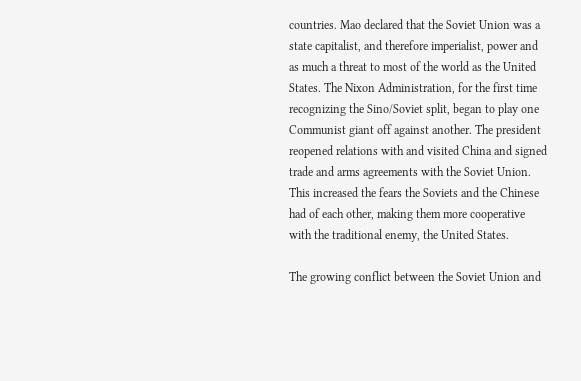countries. Mao declared that the Soviet Union was a state capitalist, and therefore imperialist, power and as much a threat to most of the world as the United States. The Nixon Administration, for the first time recognizing the Sino/Soviet split, began to play one Communist giant off against another. The president reopened relations with and visited China and signed trade and arms agreements with the Soviet Union. This increased the fears the Soviets and the Chinese had of each other, making them more cooperative with the traditional enemy, the United States.

The growing conflict between the Soviet Union and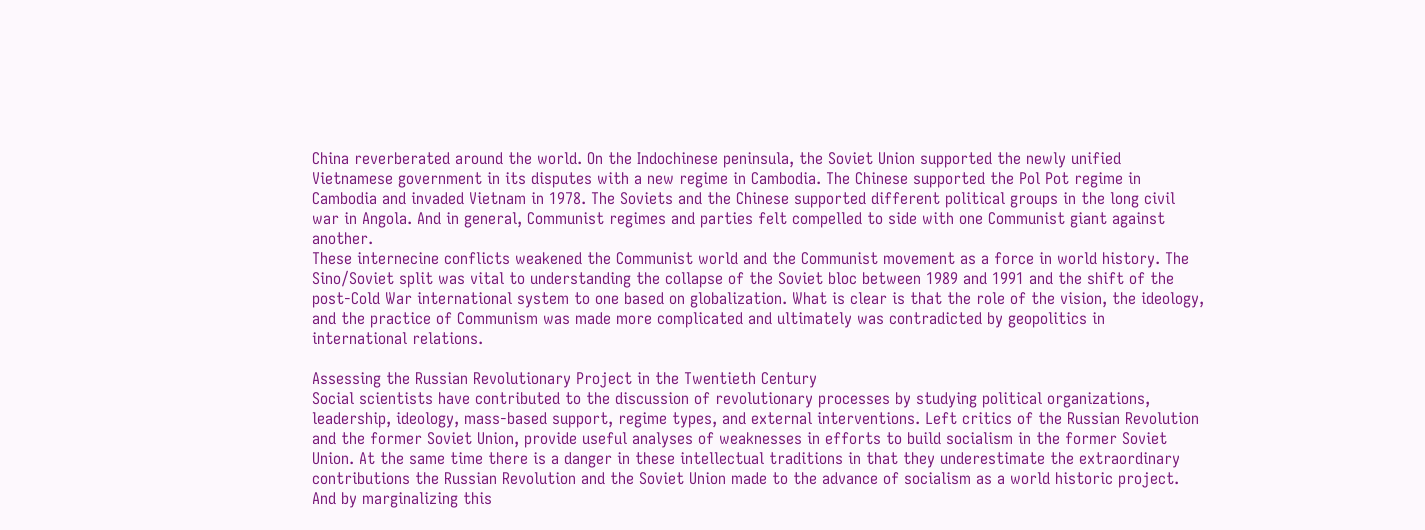China reverberated around the world. On the Indochinese peninsula, the Soviet Union supported the newly unified Vietnamese government in its disputes with a new regime in Cambodia. The Chinese supported the Pol Pot regime in Cambodia and invaded Vietnam in 1978. The Soviets and the Chinese supported different political groups in the long civil war in Angola. And in general, Communist regimes and parties felt compelled to side with one Communist giant against another.
These internecine conflicts weakened the Communist world and the Communist movement as a force in world history. The Sino/Soviet split was vital to understanding the collapse of the Soviet bloc between 1989 and 1991 and the shift of the post-Cold War international system to one based on globalization. What is clear is that the role of the vision, the ideology, and the practice of Communism was made more complicated and ultimately was contradicted by geopolitics in international relations.

Assessing the Russian Revolutionary Project in the Twentieth Century
Social scientists have contributed to the discussion of revolutionary processes by studying political organizations, leadership, ideology, mass-based support, regime types, and external interventions. Left critics of the Russian Revolution and the former Soviet Union, provide useful analyses of weaknesses in efforts to build socialism in the former Soviet Union. At the same time there is a danger in these intellectual traditions in that they underestimate the extraordinary contributions the Russian Revolution and the Soviet Union made to the advance of socialism as a world historic project. And by marginalizing this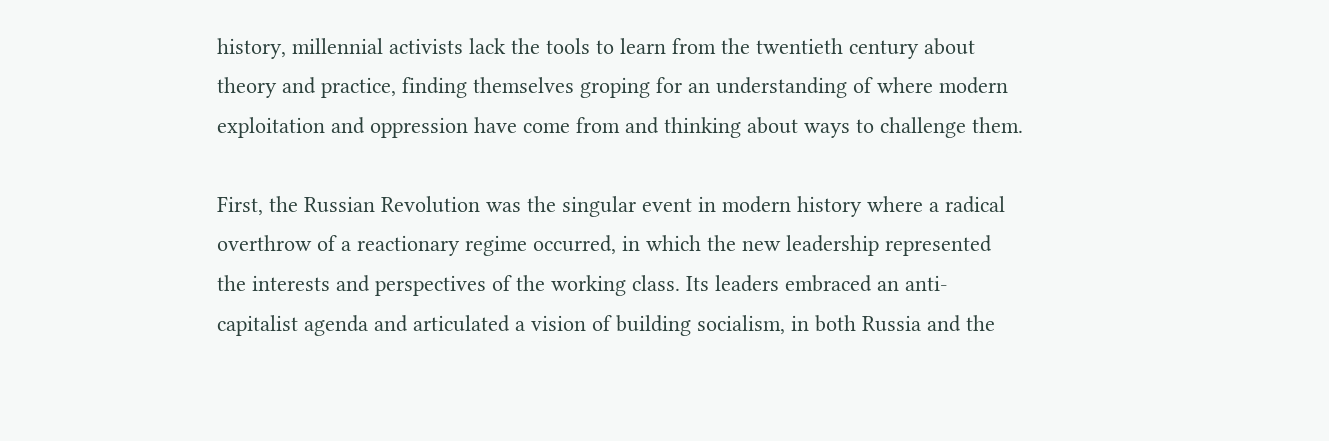history, millennial activists lack the tools to learn from the twentieth century about theory and practice, finding themselves groping for an understanding of where modern exploitation and oppression have come from and thinking about ways to challenge them.

First, the Russian Revolution was the singular event in modern history where a radical overthrow of a reactionary regime occurred, in which the new leadership represented the interests and perspectives of the working class. Its leaders embraced an anti-capitalist agenda and articulated a vision of building socialism, in both Russia and the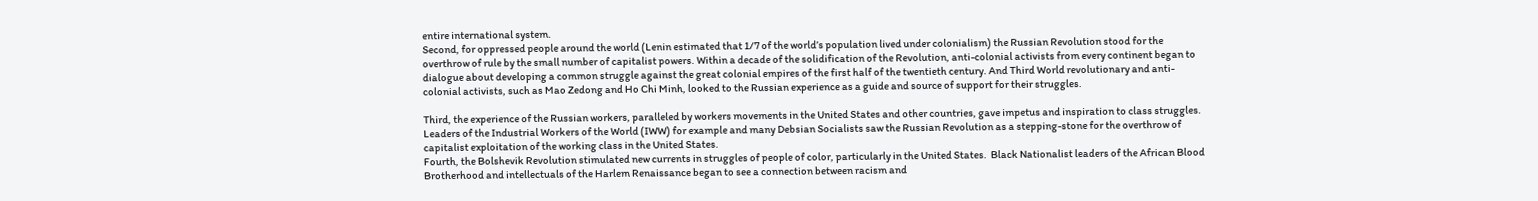entire international system.
Second, for oppressed people around the world (Lenin estimated that 1/7 of the world’s population lived under colonialism) the Russian Revolution stood for the overthrow of rule by the small number of capitalist powers. Within a decade of the solidification of the Revolution, anti-colonial activists from every continent began to dialogue about developing a common struggle against the great colonial empires of the first half of the twentieth century. And Third World revolutionary and anti-colonial activists, such as Mao Zedong and Ho Chi Minh, looked to the Russian experience as a guide and source of support for their struggles.

Third, the experience of the Russian workers, paralleled by workers movements in the United States and other countries, gave impetus and inspiration to class struggles. Leaders of the Industrial Workers of the World (IWW) for example and many Debsian Socialists saw the Russian Revolution as a stepping-stone for the overthrow of capitalist exploitation of the working class in the United States.
Fourth, the Bolshevik Revolution stimulated new currents in struggles of people of color, particularly in the United States.  Black Nationalist leaders of the African Blood Brotherhood and intellectuals of the Harlem Renaissance began to see a connection between racism and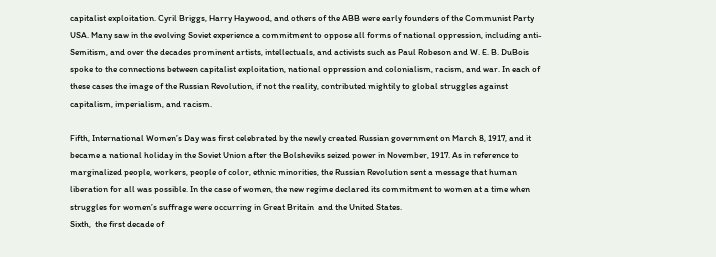capitalist exploitation. Cyril Briggs, Harry Haywood, and others of the ABB were early founders of the Communist Party USA. Many saw in the evolving Soviet experience a commitment to oppose all forms of national oppression, including anti-Semitism, and over the decades prominent artists, intellectuals, and activists such as Paul Robeson and W. E. B. DuBois spoke to the connections between capitalist exploitation, national oppression and colonialism, racism, and war. In each of these cases the image of the Russian Revolution, if not the reality, contributed mightily to global struggles against capitalism, imperialism, and racism.

Fifth, International Women’s Day was first celebrated by the newly created Russian government on March 8, 1917, and it became a national holiday in the Soviet Union after the Bolsheviks seized power in November, 1917. As in reference to marginalized people, workers, people of color, ethnic minorities, the Russian Revolution sent a message that human liberation for all was possible. In the case of women, the new regime declared its commitment to women at a time when struggles for women’s suffrage were occurring in Great Britain  and the United States.
Sixth,  the first decade of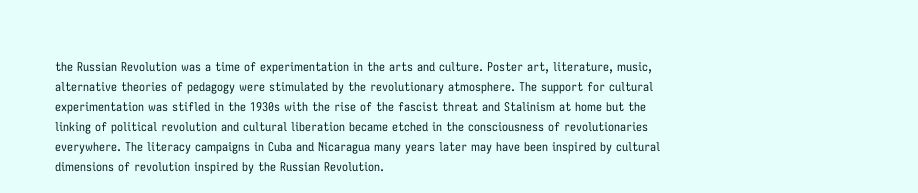the Russian Revolution was a time of experimentation in the arts and culture. Poster art, literature, music, alternative theories of pedagogy were stimulated by the revolutionary atmosphere. The support for cultural experimentation was stifled in the 1930s with the rise of the fascist threat and Stalinism at home but the linking of political revolution and cultural liberation became etched in the consciousness of revolutionaries everywhere. The literacy campaigns in Cuba and Nicaragua many years later may have been inspired by cultural dimensions of revolution inspired by the Russian Revolution.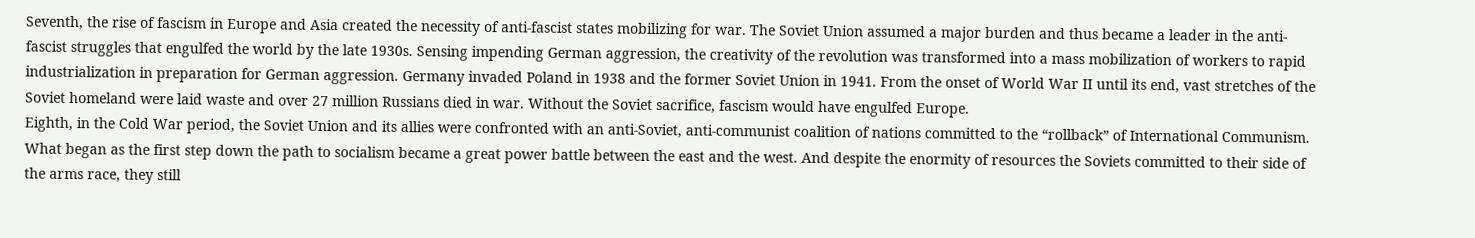Seventh, the rise of fascism in Europe and Asia created the necessity of anti-fascist states mobilizing for war. The Soviet Union assumed a major burden and thus became a leader in the anti-fascist struggles that engulfed the world by the late 1930s. Sensing impending German aggression, the creativity of the revolution was transformed into a mass mobilization of workers to rapid industrialization in preparation for German aggression. Germany invaded Poland in 1938 and the former Soviet Union in 1941. From the onset of World War II until its end, vast stretches of the Soviet homeland were laid waste and over 27 million Russians died in war. Without the Soviet sacrifice, fascism would have engulfed Europe.
Eighth, in the Cold War period, the Soviet Union and its allies were confronted with an anti-Soviet, anti-communist coalition of nations committed to the “rollback” of International Communism. What began as the first step down the path to socialism became a great power battle between the east and the west. And despite the enormity of resources the Soviets committed to their side of the arms race, they still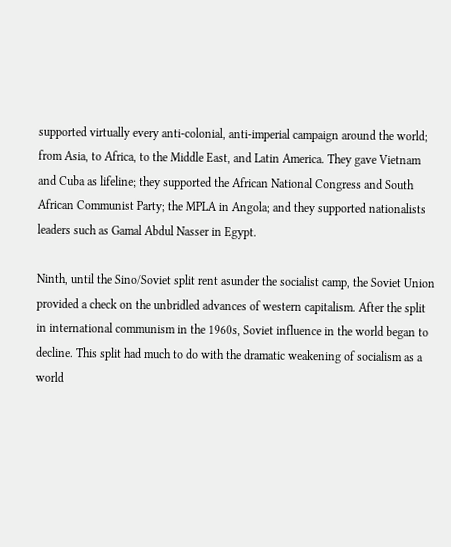supported virtually every anti-colonial, anti-imperial campaign around the world; from Asia, to Africa, to the Middle East, and Latin America. They gave Vietnam and Cuba as lifeline; they supported the African National Congress and South African Communist Party; the MPLA in Angola; and they supported nationalists leaders such as Gamal Abdul Nasser in Egypt.

Ninth, until the Sino/Soviet split rent asunder the socialist camp, the Soviet Union provided a check on the unbridled advances of western capitalism. After the split in international communism in the 1960s, Soviet influence in the world began to decline. This split had much to do with the dramatic weakening of socialism as a world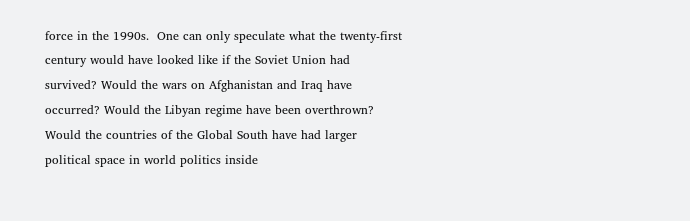force in the 1990s.  One can only speculate what the twenty-first century would have looked like if the Soviet Union had survived? Would the wars on Afghanistan and Iraq have occurred? Would the Libyan regime have been overthrown? Would the countries of the Global South have had larger political space in world politics inside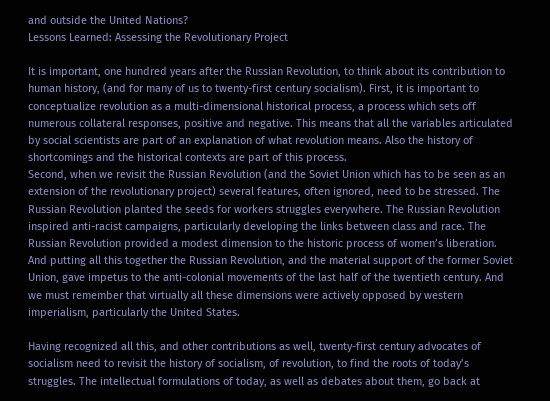and outside the United Nations?
Lessons Learned: Assessing the Revolutionary Project

It is important, one hundred years after the Russian Revolution, to think about its contribution to human history, (and for many of us to twenty-first century socialism). First, it is important to conceptualize revolution as a multi-dimensional historical process, a process which sets off numerous collateral responses, positive and negative. This means that all the variables articulated by social scientists are part of an explanation of what revolution means. Also the history of shortcomings and the historical contexts are part of this process.
Second, when we revisit the Russian Revolution (and the Soviet Union which has to be seen as an extension of the revolutionary project) several features, often ignored, need to be stressed. The Russian Revolution planted the seeds for workers struggles everywhere. The Russian Revolution inspired anti-racist campaigns, particularly developing the links between class and race. The Russian Revolution provided a modest dimension to the historic process of women’s liberation. And putting all this together the Russian Revolution, and the material support of the former Soviet Union, gave impetus to the anti-colonial movements of the last half of the twentieth century. And we must remember that virtually all these dimensions were actively opposed by western imperialism, particularly the United States.

Having recognized all this, and other contributions as well, twenty-first century advocates of socialism need to revisit the history of socialism, of revolution, to find the roots of today’s struggles. The intellectual formulations of today, as well as debates about them, go back at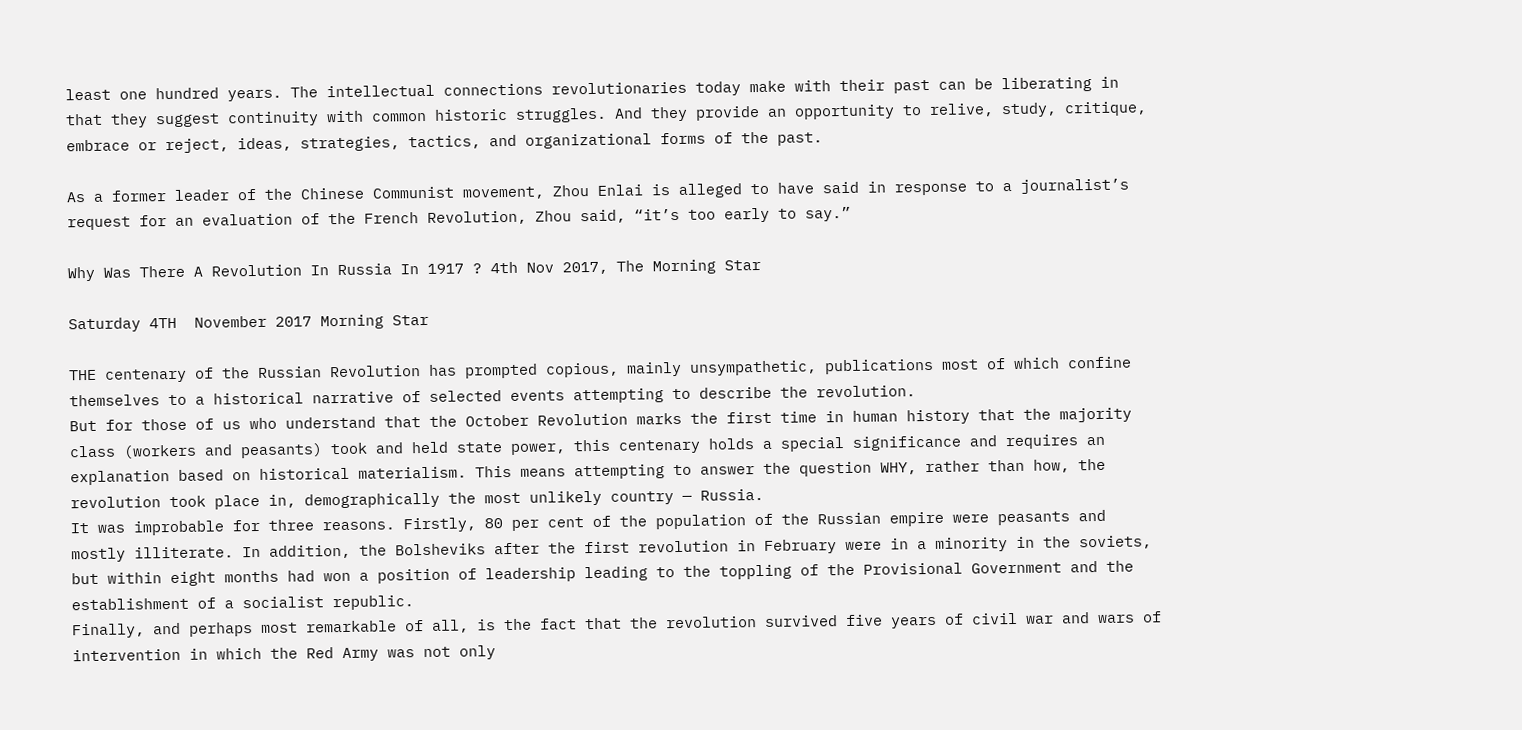least one hundred years. The intellectual connections revolutionaries today make with their past can be liberating in that they suggest continuity with common historic struggles. And they provide an opportunity to relive, study, critique, embrace or reject, ideas, strategies, tactics, and organizational forms of the past.

As a former leader of the Chinese Communist movement, Zhou Enlai is alleged to have said in response to a journalist’s request for an evaluation of the French Revolution, Zhou said, “it’s too early to say.”

Why Was There A Revolution In Russia In 1917 ? 4th Nov 2017, The Morning Star

Saturday 4TH  November 2017 Morning Star

THE centenary of the Russian Revolution has prompted copious, mainly unsympathetic, publications most of which confine themselves to a historical narrative of selected events attempting to describe the revolution.
But for those of us who understand that the October Revolution marks the first time in human history that the majority class (workers and peasants) took and held state power, this centenary holds a special significance and requires an explanation based on historical materialism. This means attempting to answer the question WHY, rather than how, the revolution took place in, demographically the most unlikely country — Russia.
It was improbable for three reasons. Firstly, 80 per cent of the population of the Russian empire were peasants and mostly illiterate. In addition, the Bolsheviks after the first revolution in February were in a minority in the soviets, but within eight months had won a position of leadership leading to the toppling of the Provisional Government and the establishment of a socialist republic.
Finally, and perhaps most remarkable of all, is the fact that the revolution survived five years of civil war and wars of intervention in which the Red Army was not only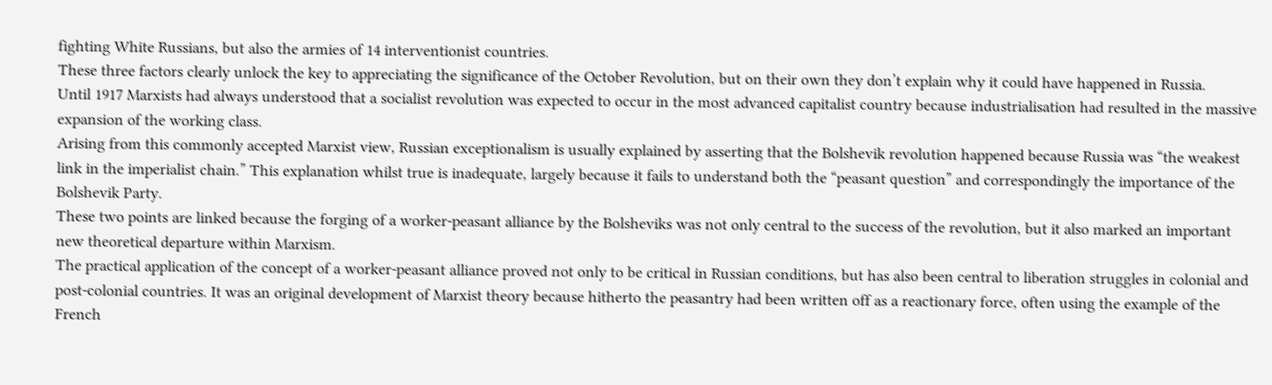fighting White Russians, but also the armies of 14 interventionist countries.
These three factors clearly unlock the key to appreciating the significance of the October Revolution, but on their own they don’t explain why it could have happened in Russia.
Until 1917 Marxists had always understood that a socialist revolution was expected to occur in the most advanced capitalist country because industrialisation had resulted in the massive expansion of the working class.
Arising from this commonly accepted Marxist view, Russian exceptionalism is usually explained by asserting that the Bolshevik revolution happened because Russia was “the weakest link in the imperialist chain.” This explanation whilst true is inadequate, largely because it fails to understand both the “peasant question” and correspondingly the importance of the Bolshevik Party.
These two points are linked because the forging of a worker-peasant alliance by the Bolsheviks was not only central to the success of the revolution, but it also marked an important new theoretical departure within Marxism.
The practical application of the concept of a worker-peasant alliance proved not only to be critical in Russian conditions, but has also been central to liberation struggles in colonial and post-colonial countries. It was an original development of Marxist theory because hitherto the peasantry had been written off as a reactionary force, often using the example of the French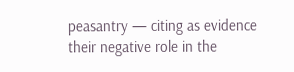peasantry — citing as evidence their negative role in the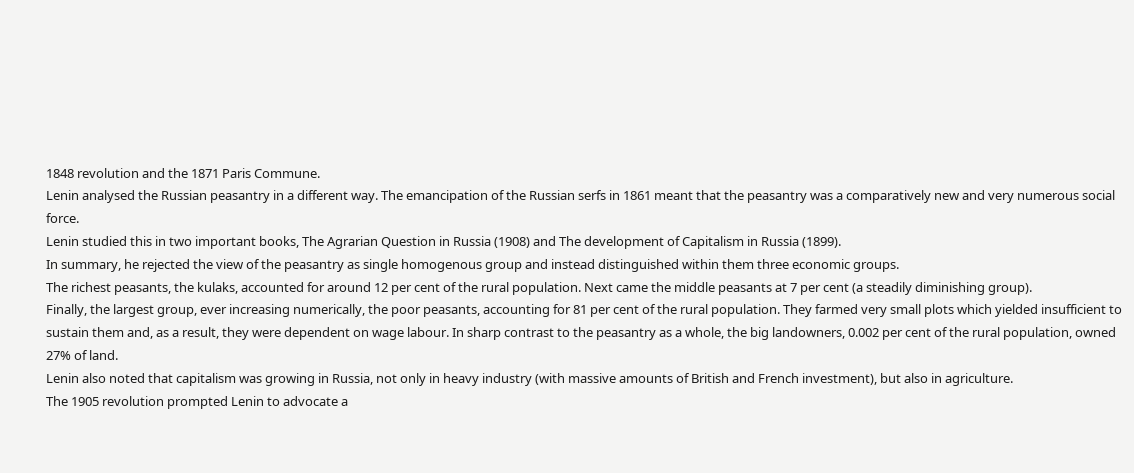1848 revolution and the 1871 Paris Commune.
Lenin analysed the Russian peasantry in a different way. The emancipation of the Russian serfs in 1861 meant that the peasantry was a comparatively new and very numerous social force.
Lenin studied this in two important books, The Agrarian Question in Russia (1908) and The development of Capitalism in Russia (1899).
In summary, he rejected the view of the peasantry as single homogenous group and instead distinguished within them three economic groups.
The richest peasants, the kulaks, accounted for around 12 per cent of the rural population. Next came the middle peasants at 7 per cent (a steadily diminishing group).
Finally, the largest group, ever increasing numerically, the poor peasants, accounting for 81 per cent of the rural population. They farmed very small plots which yielded insufficient to sustain them and, as a result, they were dependent on wage labour. In sharp contrast to the peasantry as a whole, the big landowners, 0.002 per cent of the rural population, owned 27% of land.
Lenin also noted that capitalism was growing in Russia, not only in heavy industry (with massive amounts of British and French investment), but also in agriculture.
The 1905 revolution prompted Lenin to advocate a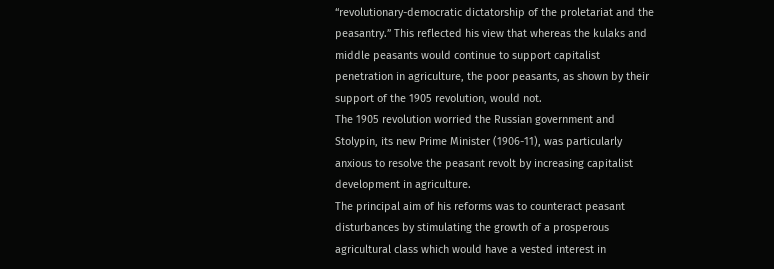“revolutionary-democratic dictatorship of the proletariat and the peasantry.” This reflected his view that whereas the kulaks and middle peasants would continue to support capitalist penetration in agriculture, the poor peasants, as shown by their support of the 1905 revolution, would not.
The 1905 revolution worried the Russian government and Stolypin, its new Prime Minister (1906-11), was particularly anxious to resolve the peasant revolt by increasing capitalist development in agriculture.
The principal aim of his reforms was to counteract peasant disturbances by stimulating the growth of a prosperous agricultural class which would have a vested interest in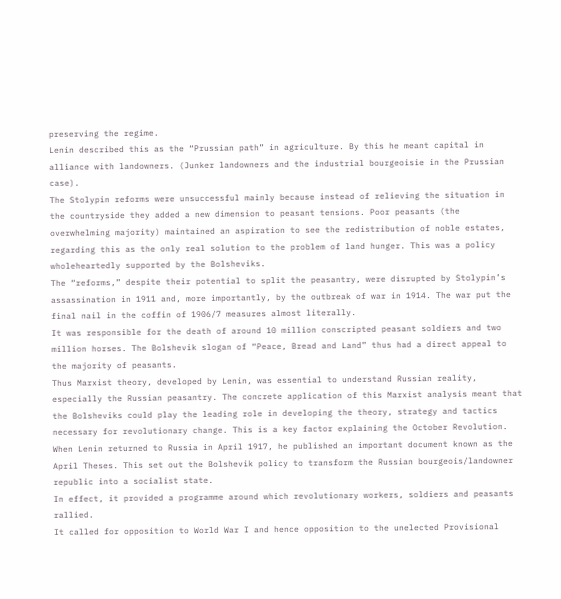preserving the regime.
Lenin described this as the “Prussian path” in agriculture. By this he meant capital in alliance with landowners. (Junker landowners and the industrial bourgeoisie in the Prussian case).
The Stolypin reforms were unsuccessful mainly because instead of relieving the situation in the countryside they added a new dimension to peasant tensions. Poor peasants (the overwhelming majority) maintained an aspiration to see the redistribution of noble estates, regarding this as the only real solution to the problem of land hunger. This was a policy wholeheartedly supported by the Bolsheviks.
The “reforms,” despite their potential to split the peasantry, were disrupted by Stolypin’s assassination in 1911 and, more importantly, by the outbreak of war in 1914. The war put the final nail in the coffin of 1906/7 measures almost literally.
It was responsible for the death of around 10 million conscripted peasant soldiers and two million horses. The Bolshevik slogan of “Peace, Bread and Land” thus had a direct appeal to the majority of peasants.
Thus Marxist theory, developed by Lenin, was essential to understand Russian reality, especially the Russian peasantry. The concrete application of this Marxist analysis meant that the Bolsheviks could play the leading role in developing the theory, strategy and tactics necessary for revolutionary change. This is a key factor explaining the October Revolution.
When Lenin returned to Russia in April 1917, he published an important document known as the April Theses. This set out the Bolshevik policy to transform the Russian bourgeois/landowner republic into a socialist state.
In effect, it provided a programme around which revolutionary workers, soldiers and peasants rallied.
It called for opposition to World War I and hence opposition to the unelected Provisional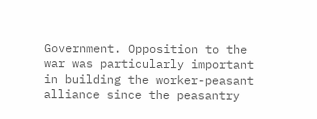Government. Opposition to the war was particularly important in building the worker-peasant alliance since the peasantry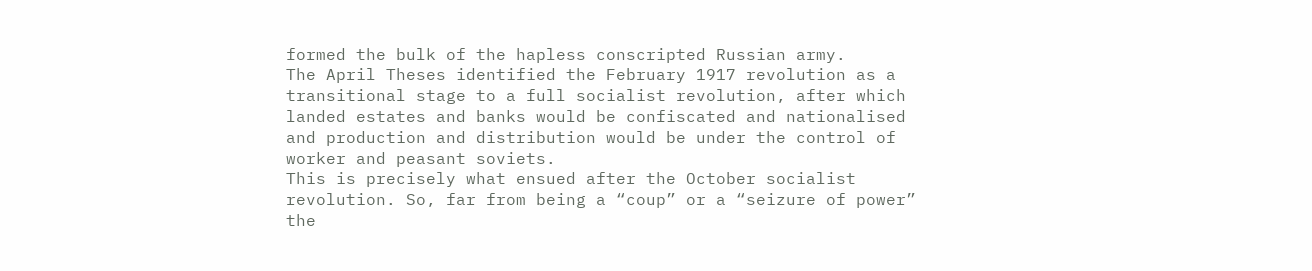formed the bulk of the hapless conscripted Russian army.
The April Theses identified the February 1917 revolution as a transitional stage to a full socialist revolution, after which landed estates and banks would be confiscated and nationalised and production and distribution would be under the control of worker and peasant soviets.
This is precisely what ensued after the October socialist revolution. So, far from being a “coup” or a “seizure of power” the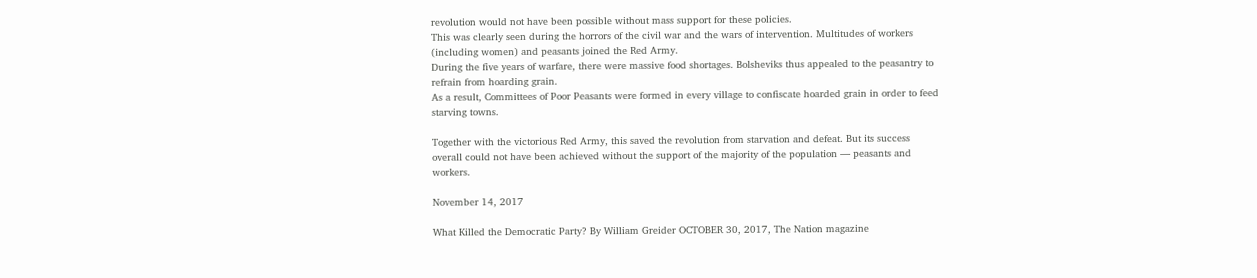revolution would not have been possible without mass support for these policies.
This was clearly seen during the horrors of the civil war and the wars of intervention. Multitudes of workers (including women) and peasants joined the Red Army.
During the five years of warfare, there were massive food shortages. Bolsheviks thus appealed to the peasantry to refrain from hoarding grain.
As a result, Committees of Poor Peasants were formed in every village to confiscate hoarded grain in order to feed starving towns.

Together with the victorious Red Army, this saved the revolution from starvation and defeat. But its success overall could not have been achieved without the support of the majority of the population — peasants and workers.

November 14, 2017

What Killed the Democratic Party? By William Greider OCTOBER 30, 2017, The Nation magazine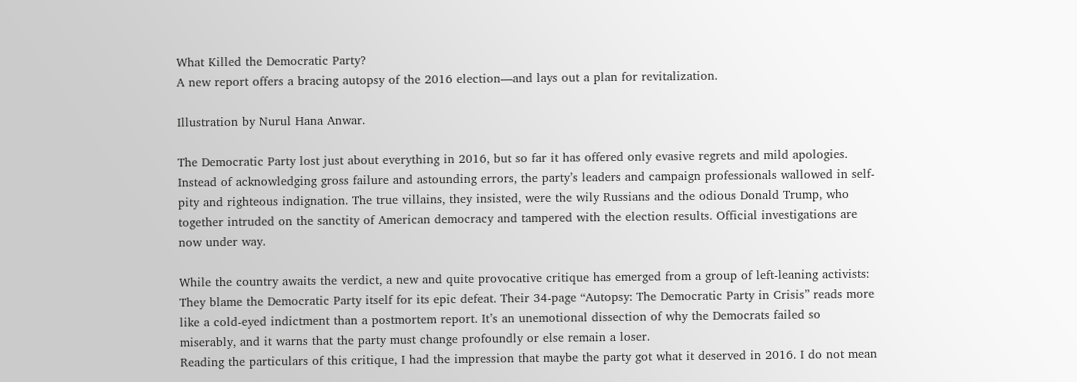What Killed the Democratic Party?
A new report offers a bracing autopsy of the 2016 election—and lays out a plan for revitalization.

Illustration by Nurul Hana Anwar.

The Democratic Party lost just about everything in 2016, but so far it has offered only evasive regrets and mild apologies. Instead of acknowledging gross failure and astounding errors, the party’s leaders and campaign professionals wallowed in self-pity and righteous indignation. The true villains, they insisted, were the wily Russians and the odious Donald Trump, who together intruded on the sanctity of American democracy and tampered with the election results. Official investigations are now under way.

While the country awaits the verdict, a new and quite provocative critique has emerged from a group of left-leaning activists: They blame the Democratic Party itself for its epic defeat. Their 34-page “Autopsy: The Democratic Party in Crisis” reads more like a cold-eyed indictment than a postmortem report. It’s an unemotional dissection of why the Democrats failed so miserably, and it warns that the party must change profoundly or else remain a loser.
Reading the particulars of this critique, I had the impression that maybe the party got what it deserved in 2016. I do not mean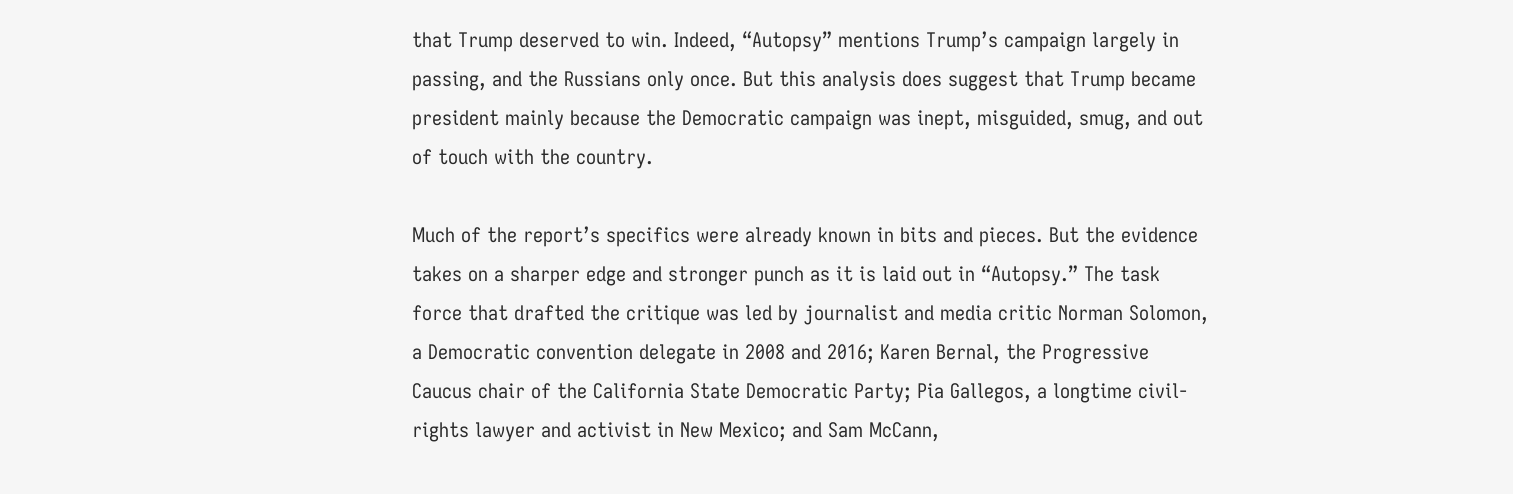that Trump deserved to win. Indeed, “Autopsy” mentions Trump’s campaign largely in passing, and the Russians only once. But this analysis does suggest that Trump became president mainly because the Democratic campaign was inept, misguided, smug, and out of touch with the country.

Much of the report’s specifics were already known in bits and pieces. But the evidence takes on a sharper edge and stronger punch as it is laid out in “Autopsy.” The task force that drafted the critique was led by journalist and media critic Norman Solomon, a Democratic convention delegate in 2008 and 2016; Karen Bernal, the Progressive Caucus chair of the California State Democratic Party; Pia Gallegos, a longtime civil-rights lawyer and activist in New Mexico; and Sam McCann,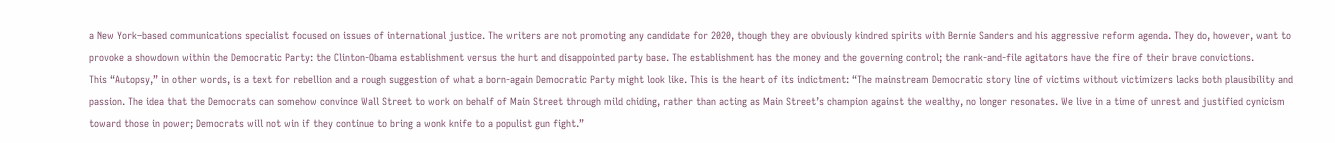a New York–based communications specialist focused on issues of international justice. The writers are not promoting any candidate for 2020, though they are obviously kindred spirits with Bernie Sanders and his aggressive reform agenda. They do, however, want to provoke a showdown within the Democratic Party: the Clinton-Obama establishment versus the hurt and disappointed party base. The establishment has the money and the governing control; the rank-and-file agitators have the fire of their brave convictions.
This “Autopsy,” in other words, is a text for rebellion and a rough suggestion of what a born-again Democratic Party might look like. This is the heart of its indictment: “The mainstream Democratic story line of victims without victimizers lacks both plausibility and passion. The idea that the Democrats can somehow convince Wall Street to work on behalf of Main Street through mild chiding, rather than acting as Main Street’s champion against the wealthy, no longer resonates. We live in a time of unrest and justified cynicism toward those in power; Democrats will not win if they continue to bring a wonk knife to a populist gun fight.”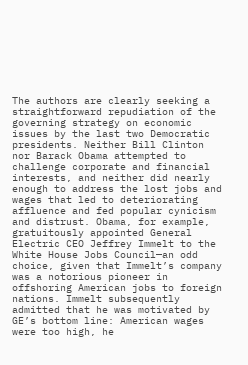The authors are clearly seeking a straightforward repudiation of the governing strategy on economic issues by the last two Democratic presidents. Neither Bill Clinton nor Barack Obama attempted to challenge corporate and financial interests, and neither did nearly enough to address the lost jobs and wages that led to deteriorating affluence and fed popular cynicism and distrust. Obama, for example, gratuitously appointed General Electric CEO Jeffrey Immelt to the White House Jobs Council—an odd choice, given that Immelt’s company was a notorious pioneer in offshoring American jobs to foreign nations. Immelt subsequently admitted that he was motivated by GE’s bottom line: American wages were too high, he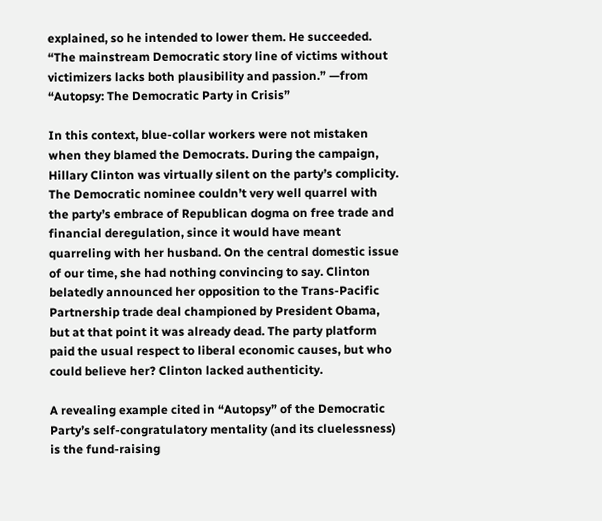explained, so he intended to lower them. He succeeded.
“The mainstream Democratic story line of victims without victimizers lacks both plausibility and passion.” —from “Autopsy: The Democratic Party in Crisis”

In this context, blue-collar workers were not mistaken when they blamed the Democrats. During the campaign, Hillary Clinton was virtually silent on the party’s complicity. The Democratic nominee couldn’t very well quarrel with the party’s embrace of Republican dogma on free trade and financial deregulation, since it would have meant quarreling with her husband. On the central domestic issue of our time, she had nothing convincing to say. Clinton belatedly announced her opposition to the Trans-Pacific Partnership trade deal championed by President Obama, but at that point it was already dead. The party platform paid the usual respect to liberal economic causes, but who could believe her? Clinton lacked authenticity.

A revealing example cited in “Autopsy” of the Democratic Party’s self-congratulatory mentality (and its cluelessness) is the fund-raising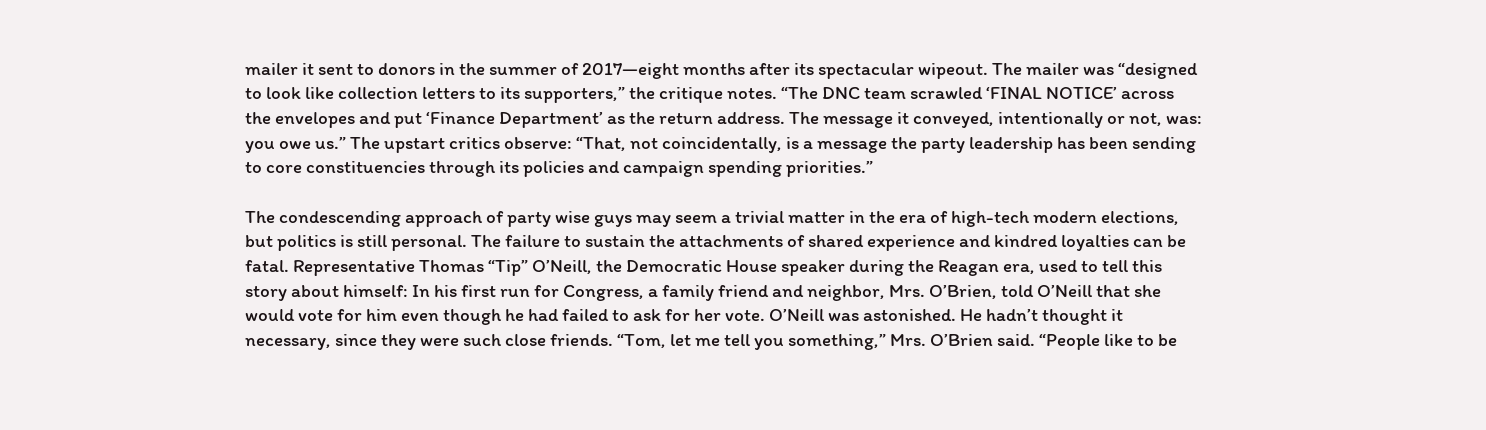mailer it sent to donors in the summer of 2017—eight months after its spectacular wipeout. The mailer was “designed to look like collection letters to its supporters,” the critique notes. “The DNC team scrawled ‘FINAL NOTICE’ across the envelopes and put ‘Finance Department’ as the return address. The message it conveyed, intentionally or not, was: you owe us.” The upstart critics observe: “That, not coincidentally, is a message the party leadership has been sending to core constituencies through its policies and campaign spending priorities.”

The condescending approach of party wise guys may seem a trivial matter in the era of high-tech modern elections, but politics is still personal. The failure to sustain the attachments of shared experience and kindred loyalties can be fatal. Representative Thomas “Tip” O’Neill, the Democratic House speaker during the Reagan era, used to tell this story about himself: In his first run for Congress, a family friend and neighbor, Mrs. O’Brien, told O’Neill that she would vote for him even though he had failed to ask for her vote. O’Neill was astonished. He hadn’t thought it necessary, since they were such close friends. “Tom, let me tell you something,” Mrs. O’Brien said. “People like to be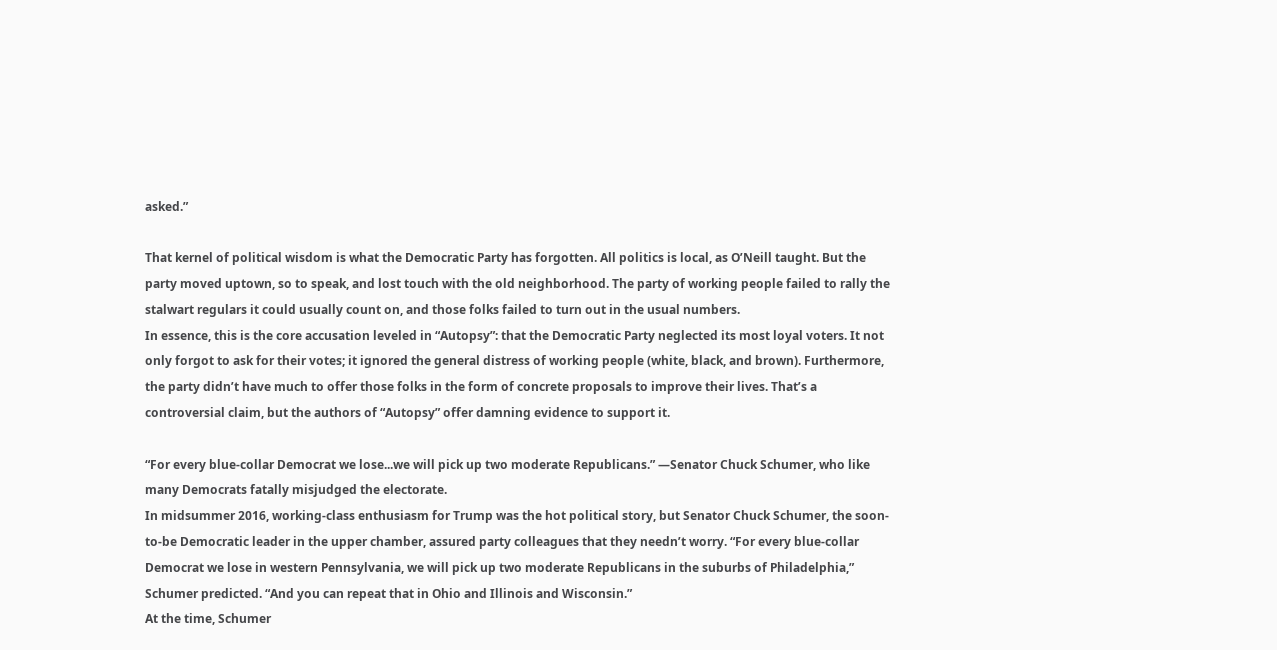asked.”

That kernel of political wisdom is what the Democratic Party has forgotten. All politics is local, as O’Neill taught. But the party moved uptown, so to speak, and lost touch with the old neighborhood. The party of working people failed to rally the stalwart regulars it could usually count on, and those folks failed to turn out in the usual numbers.
In essence, this is the core accusation leveled in “Autopsy”: that the Democratic Party neglected its most loyal voters. It not only forgot to ask for their votes; it ignored the general distress of working people (white, black, and brown). Furthermore, the party didn’t have much to offer those folks in the form of concrete proposals to improve their lives. That’s a controversial claim, but the authors of “Autopsy” offer damning evidence to support it.

“For every blue-collar Democrat we lose...we will pick up two moderate Republicans.” —Senator Chuck Schumer, who like many Democrats fatally misjudged the electorate.
In midsummer 2016, working-class enthusiasm for Trump was the hot political story, but Senator Chuck Schumer, the soon-to-be Democratic leader in the upper chamber, assured party colleagues that they needn’t worry. “For every blue-collar Democrat we lose in western Pennsylvania, we will pick up two moderate Republicans in the suburbs of Philadelphia,” Schumer predicted. “And you can repeat that in Ohio and Illinois and Wisconsin.”
At the time, Schumer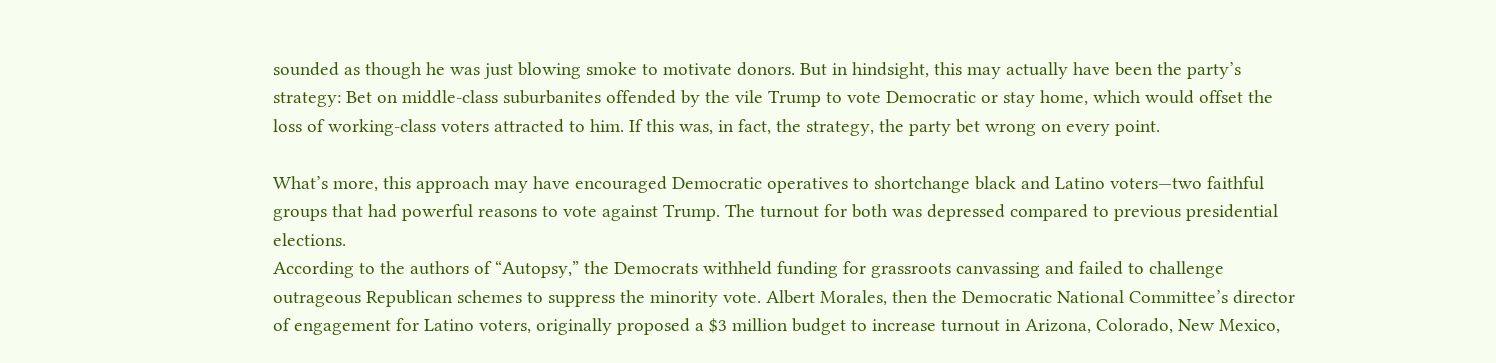sounded as though he was just blowing smoke to motivate donors. But in hindsight, this may actually have been the party’s strategy: Bet on middle-class suburbanites offended by the vile Trump to vote Democratic or stay home, which would offset the loss of working-class voters attracted to him. If this was, in fact, the strategy, the party bet wrong on every point.

What’s more, this approach may have encouraged Democratic operatives to shortchange black and Latino voters—two faithful groups that had powerful reasons to vote against Trump. The turnout for both was depressed compared to previous presidential elections.
According to the authors of “Autopsy,” the Democrats withheld funding for grassroots canvassing and failed to challenge outrageous Republican schemes to suppress the minority vote. Albert Morales, then the Democratic National Committee’s director of engagement for Latino voters, originally proposed a $3 million budget to increase turnout in Arizona, Colorado, New Mexico,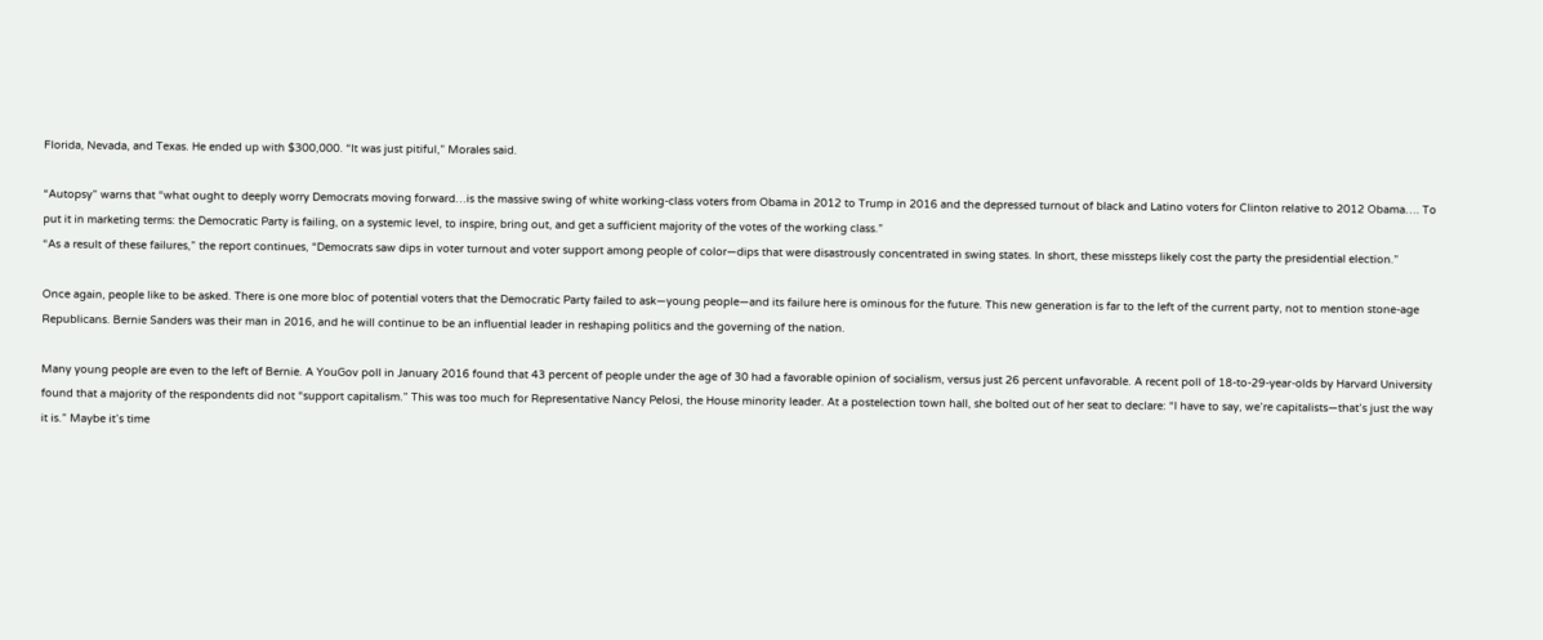Florida, Nevada, and Texas. He ended up with $300,000. “It was just pitiful,” Morales said.

“Autopsy” warns that “what ought to deeply worry Democrats moving forward…is the massive swing of white working-class voters from Obama in 2012 to Trump in 2016 and the depressed turnout of black and Latino voters for Clinton relative to 2012 Obama…. To put it in marketing terms: the Democratic Party is failing, on a systemic level, to inspire, bring out, and get a sufficient majority of the votes of the working class.”
“As a result of these failures,” the report continues, “Democrats saw dips in voter turnout and voter support among people of color—dips that were disastrously concentrated in swing states. In short, these missteps likely cost the party the presidential election.”

Once again, people like to be asked. There is one more bloc of potential voters that the Democratic Party failed to ask—young people—and its failure here is ominous for the future. This new generation is far to the left of the current party, not to mention stone-age Republicans. Bernie Sanders was their man in 2016, and he will continue to be an influential leader in reshaping politics and the governing of the nation.

Many young people are even to the left of Bernie. A YouGov poll in January 2016 found that 43 percent of people under the age of 30 had a favorable opinion of socialism, versus just 26 percent unfavorable. A recent poll of 18-to-29-year-olds by Harvard University found that a majority of the respondents did not “support capitalism.” This was too much for Representative Nancy Pelosi, the House minority leader. At a postelection town hall, she bolted out of her seat to declare: “I have to say, we’re capitalists—that’s just the way it is.” Maybe it’s time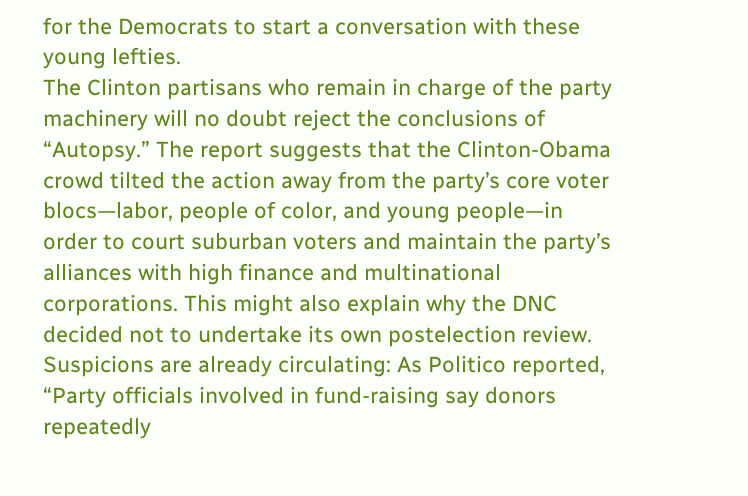for the Democrats to start a conversation with these young lefties.
The Clinton partisans who remain in charge of the party machinery will no doubt reject the conclusions of “Autopsy.” The report suggests that the Clinton-Obama crowd tilted the action away from the party’s core voter blocs—labor, people of color, and young people—in order to court suburban voters and maintain the party’s alliances with high finance and multinational corporations. This might also explain why the DNC decided not to undertake its own postelection review. Suspicions are already circulating: As Politico reported, “Party officials involved in fund-raising say donors repeatedly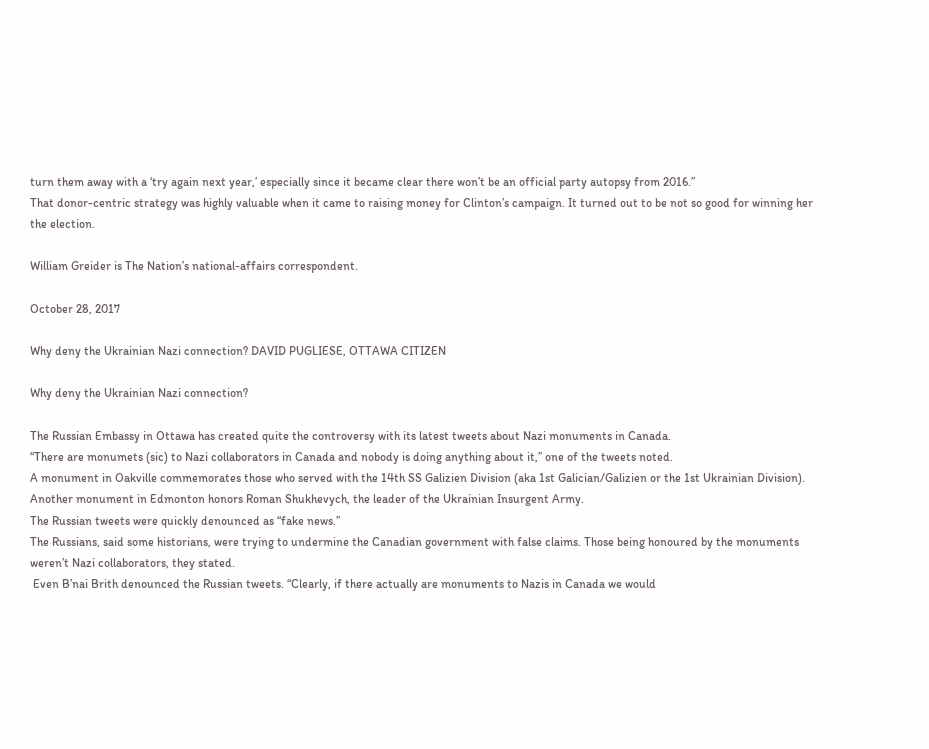turn them away with a ‘try again next year,’ especially since it became clear there won’t be an official party autopsy from 2016.”
That donor-centric strategy was highly valuable when it came to raising money for Clinton’s campaign. It turned out to be not so good for winning her the election.

William Greider is The Nation’s national-affairs correspondent.

October 28, 2017

Why deny the Ukrainian Nazi connection? DAVID PUGLIESE, OTTAWA CITIZEN

Why deny the Ukrainian Nazi connection?

The Russian Embassy in Ottawa has created quite the controversy with its latest tweets about Nazi monuments in Canada.
“There are monumets (sic) to Nazi collaborators in Canada and nobody is doing anything about it,” one of the tweets noted.
A monument in Oakville commemorates those who served with the 14th SS Galizien Division (aka 1st Galician/Galizien or the 1st Ukrainian Division). Another monument in Edmonton honors Roman Shukhevych, the leader of the Ukrainian Insurgent Army.
The Russian tweets were quickly denounced as “fake news.”
The Russians, said some historians, were trying to undermine the Canadian government with false claims. Those being honoured by the monuments weren’t Nazi collaborators, they stated.
 Even B’nai Brith denounced the Russian tweets. “Clearly, if there actually are monuments to Nazis in Canada we would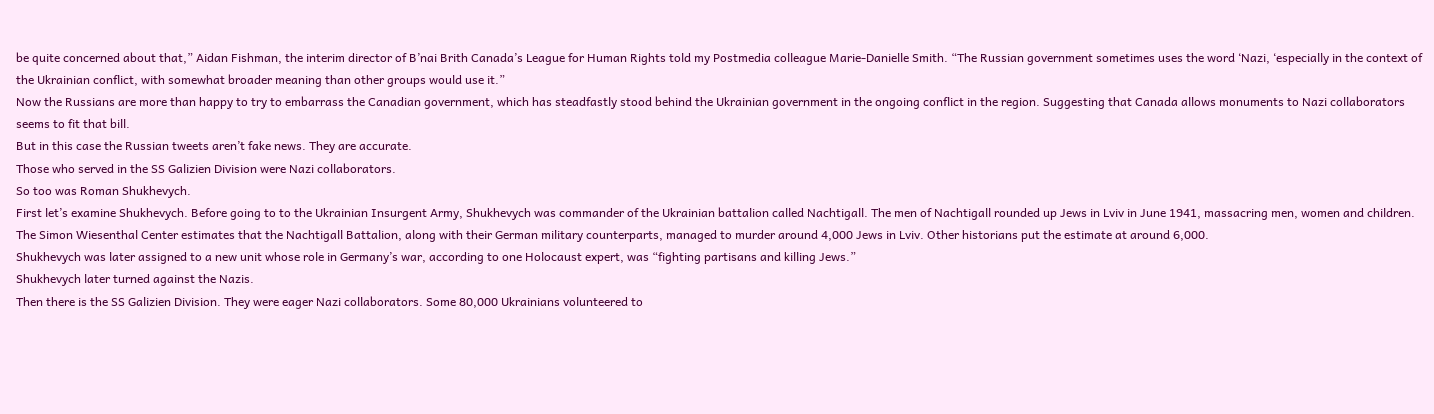be quite concerned about that,” Aidan Fishman, the interim director of B’nai Brith Canada’s League for Human Rights told my Postmedia colleague Marie-Danielle Smith. “The Russian government sometimes uses the word ‘Nazi, ‘especially in the context of the Ukrainian conflict, with somewhat broader meaning than other groups would use it.”
Now the Russians are more than happy to try to embarrass the Canadian government, which has steadfastly stood behind the Ukrainian government in the ongoing conflict in the region. Suggesting that Canada allows monuments to Nazi collaborators seems to fit that bill.
But in this case the Russian tweets aren’t fake news. They are accurate.
Those who served in the SS Galizien Division were Nazi collaborators.
So too was Roman Shukhevych.
First let’s examine Shukhevych. Before going to to the Ukrainian Insurgent Army, Shukhevych was commander of the Ukrainian battalion called Nachtigall. The men of Nachtigall rounded up Jews in Lviv in June 1941, massacring men, women and children.
The Simon Wiesenthal Center estimates that the Nachtigall Battalion, along with their German military counterparts, managed to murder around 4,000 Jews in Lviv. Other historians put the estimate at around 6,000.
Shukhevych was later assigned to a new unit whose role in Germany’s war, according to one Holocaust expert, was “fighting partisans and killing Jews.”
Shukhevych later turned against the Nazis.
Then there is the SS Galizien Division. They were eager Nazi collaborators. Some 80,000 Ukrainians volunteered to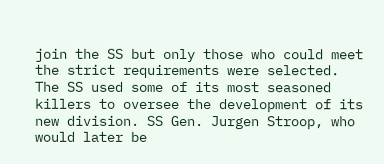join the SS but only those who could meet the strict requirements were selected.
The SS used some of its most seasoned killers to oversee the development of its new division. SS Gen. Jurgen Stroop, who would later be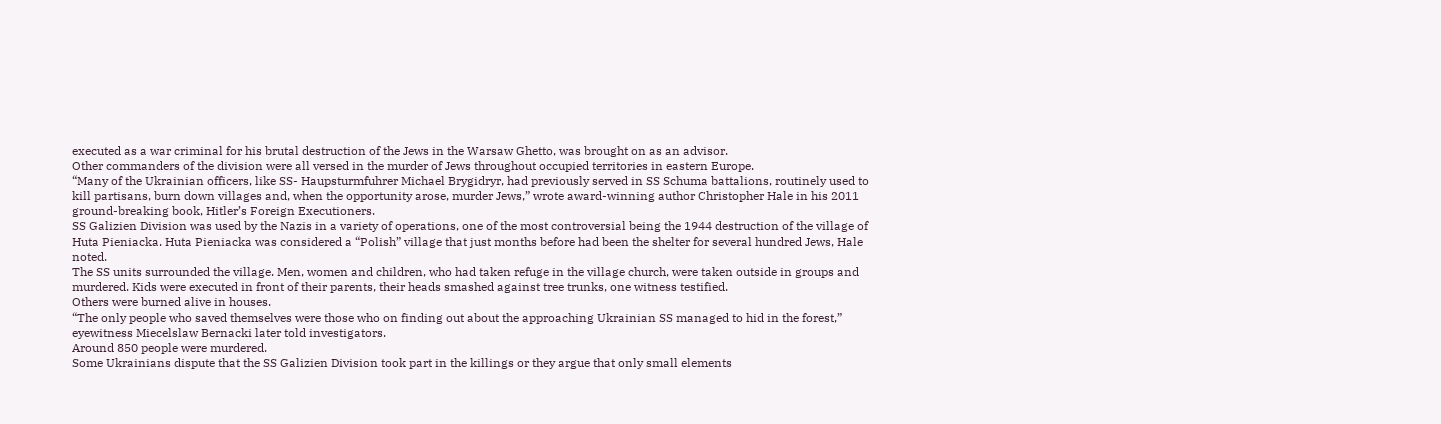executed as a war criminal for his brutal destruction of the Jews in the Warsaw Ghetto, was brought on as an advisor.
Other commanders of the division were all versed in the murder of Jews throughout occupied territories in eastern Europe.
“Many of the Ukrainian officers, like SS- Haupsturmfuhrer Michael Brygidryr, had previously served in SS Schuma battalions, routinely used to kill partisans, burn down villages and, when the opportunity arose, murder Jews,” wrote award-winning author Christopher Hale in his 2011 ground-breaking book, Hitler’s Foreign Executioners.
SS Galizien Division was used by the Nazis in a variety of operations, one of the most controversial being the 1944 destruction of the village of Huta Pieniacka. Huta Pieniacka was considered a “Polish” village that just months before had been the shelter for several hundred Jews, Hale noted.
The SS units surrounded the village. Men, women and children, who had taken refuge in the village church, were taken outside in groups and murdered. Kids were executed in front of their parents, their heads smashed against tree trunks, one witness testified.
Others were burned alive in houses.
“The only people who saved themselves were those who on finding out about the approaching Ukrainian SS managed to hid in the forest,” eyewitness Miecelslaw Bernacki later told investigators.
Around 850 people were murdered.
Some Ukrainians dispute that the SS Galizien Division took part in the killings or they argue that only small elements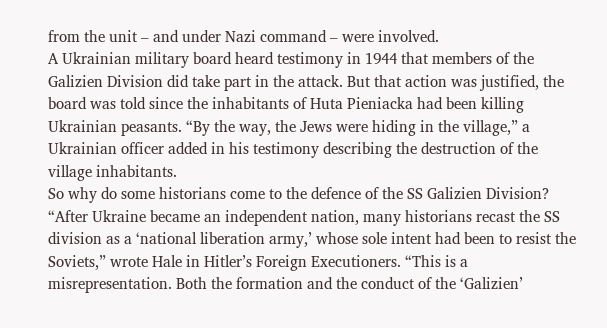from the unit – and under Nazi command – were involved.
A Ukrainian military board heard testimony in 1944 that members of the Galizien Division did take part in the attack. But that action was justified, the board was told since the inhabitants of Huta Pieniacka had been killing Ukrainian peasants. “By the way, the Jews were hiding in the village,” a Ukrainian officer added in his testimony describing the destruction of the village inhabitants.
So why do some historians come to the defence of the SS Galizien Division?
“After Ukraine became an independent nation, many historians recast the SS division as a ‘national liberation army,’ whose sole intent had been to resist the Soviets,” wrote Hale in Hitler’s Foreign Executioners. “This is a misrepresentation. Both the formation and the conduct of the ‘Galizien’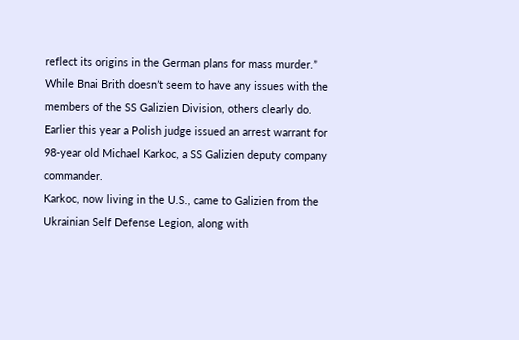reflect its origins in the German plans for mass murder.”
While Bnai Brith doesn’t seem to have any issues with the members of the SS Galizien Division, others clearly do.
Earlier this year a Polish judge issued an arrest warrant for 98-year old Michael Karkoc, a SS Galizien deputy company commander.
Karkoc, now living in the U.S., came to Galizien from the Ukrainian Self Defense Legion, along with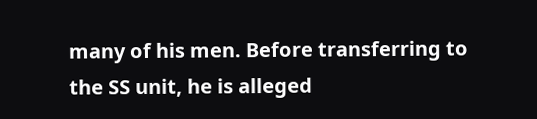many of his men. Before transferring to the SS unit, he is alleged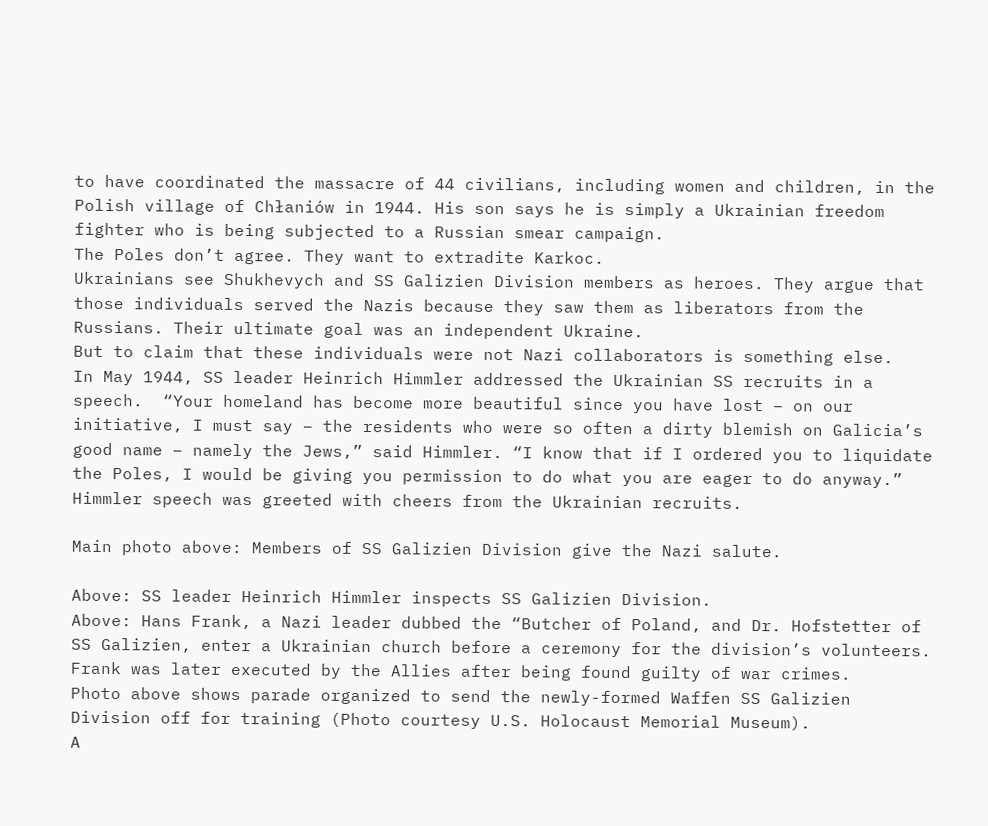to have coordinated the massacre of 44 civilians, including women and children, in the Polish village of Chłaniów in 1944. His son says he is simply a Ukrainian freedom fighter who is being subjected to a Russian smear campaign.
The Poles don’t agree. They want to extradite Karkoc.
Ukrainians see Shukhevych and SS Galizien Division members as heroes. They argue that those individuals served the Nazis because they saw them as liberators from the Russians. Their ultimate goal was an independent Ukraine.
But to claim that these individuals were not Nazi collaborators is something else.
In May 1944, SS leader Heinrich Himmler addressed the Ukrainian SS recruits in a speech.  “Your homeland has become more beautiful since you have lost – on our initiative, I must say – the residents who were so often a dirty blemish on Galicia’s good name – namely the Jews,” said Himmler. “I know that if I ordered you to liquidate the Poles, I would be giving you permission to do what you are eager to do anyway.”
Himmler speech was greeted with cheers from the Ukrainian recruits.

Main photo above: Members of SS Galizien Division give the Nazi salute.

Above: SS leader Heinrich Himmler inspects SS Galizien Division.
Above: Hans Frank, a Nazi leader dubbed the “Butcher of Poland, and Dr. Hofstetter of SS Galizien, enter a Ukrainian church before a ceremony for the division’s volunteers. Frank was later executed by the Allies after being found guilty of war crimes.
Photo above shows parade organized to send the newly-formed Waffen SS Galizien Division off for training (Photo courtesy U.S. Holocaust Memorial Museum).
A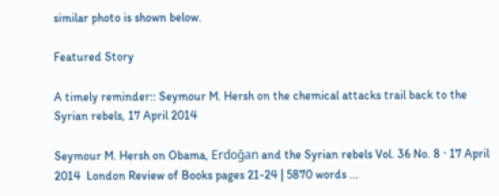similar photo is shown below.

Featured Story

A timely reminder:: Seymour M. Hersh on the chemical attacks trail back to the Syrian rebels, 17 April 2014

Seymour M. Hersh on Obama, Erdoğan and the Syrian rebels Vol. 36 No. 8 · 17 April 2014  London Review of Books pages 21-24 | 5870 words ...